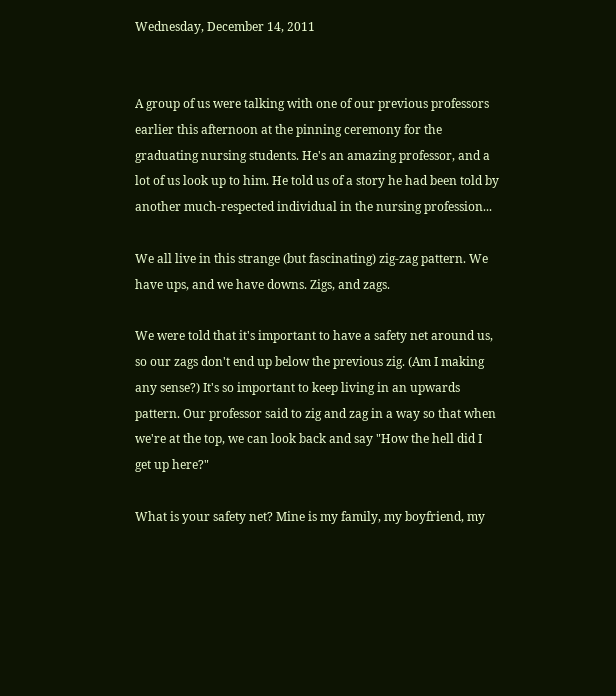Wednesday, December 14, 2011


A group of us were talking with one of our previous professors earlier this afternoon at the pinning ceremony for the graduating nursing students. He's an amazing professor, and a lot of us look up to him. He told us of a story he had been told by another much-respected individual in the nursing profession...

We all live in this strange (but fascinating) zig-zag pattern. We have ups, and we have downs. Zigs, and zags.

We were told that it's important to have a safety net around us, so our zags don't end up below the previous zig. (Am I making any sense?) It's so important to keep living in an upwards pattern. Our professor said to zig and zag in a way so that when we're at the top, we can look back and say "How the hell did I get up here?"

What is your safety net? Mine is my family, my boyfriend, my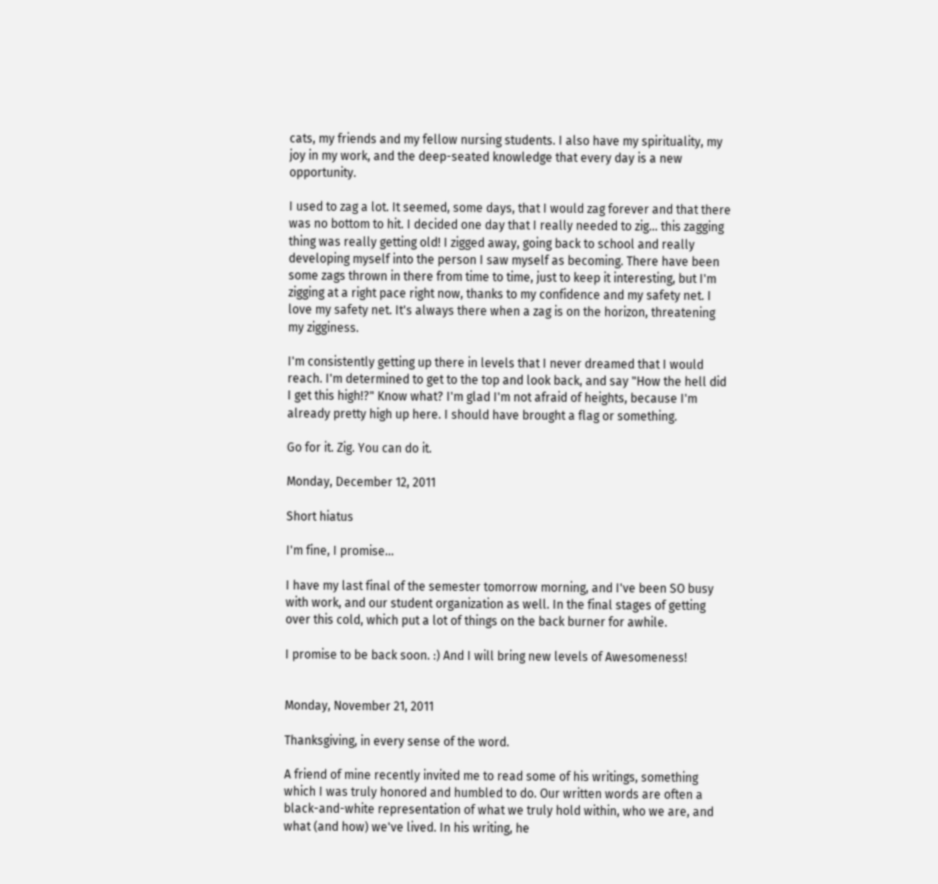cats, my friends and my fellow nursing students. I also have my spirituality, my joy in my work, and the deep-seated knowledge that every day is a new opportunity.

I used to zag a lot. It seemed, some days, that I would zag forever and that there was no bottom to hit. I decided one day that I really needed to zig... this zagging thing was really getting old! I zigged away, going back to school and really developing myself into the person I saw myself as becoming. There have been some zags thrown in there from time to time, just to keep it interesting, but I'm zigging at a right pace right now, thanks to my confidence and my safety net. I love my safety net. It's always there when a zag is on the horizon, threatening my zigginess.

I'm consistently getting up there in levels that I never dreamed that I would reach. I'm determined to get to the top and look back, and say "How the hell did I get this high!?" Know what? I'm glad I'm not afraid of heights, because I'm already pretty high up here. I should have brought a flag or something.

Go for it. Zig. You can do it.

Monday, December 12, 2011

Short hiatus

I'm fine, I promise...

I have my last final of the semester tomorrow morning, and I've been SO busy with work, and our student organization as well. In the final stages of getting over this cold, which put a lot of things on the back burner for awhile.

I promise to be back soon. :) And I will bring new levels of Awesomeness!


Monday, November 21, 2011

Thanksgiving, in every sense of the word.

A friend of mine recently invited me to read some of his writings, something which I was truly honored and humbled to do. Our written words are often a black-and-white representation of what we truly hold within, who we are, and what (and how) we've lived. In his writing, he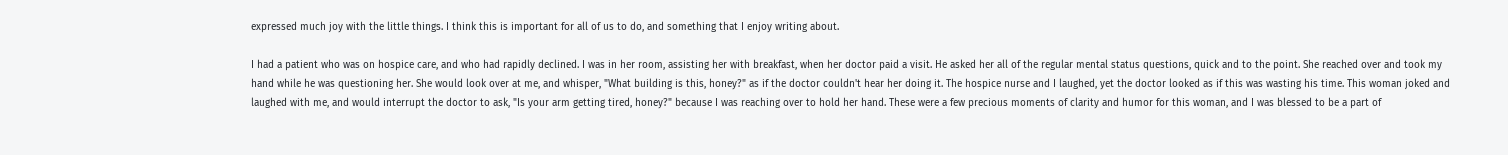expressed much joy with the little things. I think this is important for all of us to do, and something that I enjoy writing about.

I had a patient who was on hospice care, and who had rapidly declined. I was in her room, assisting her with breakfast, when her doctor paid a visit. He asked her all of the regular mental status questions, quick and to the point. She reached over and took my hand while he was questioning her. She would look over at me, and whisper, "What building is this, honey?" as if the doctor couldn't hear her doing it. The hospice nurse and I laughed, yet the doctor looked as if this was wasting his time. This woman joked and laughed with me, and would interrupt the doctor to ask, "Is your arm getting tired, honey?" because I was reaching over to hold her hand. These were a few precious moments of clarity and humor for this woman, and I was blessed to be a part of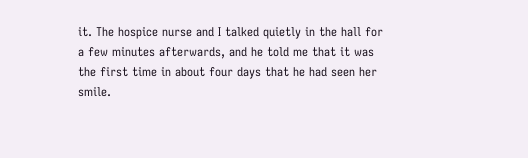it. The hospice nurse and I talked quietly in the hall for a few minutes afterwards, and he told me that it was the first time in about four days that he had seen her smile.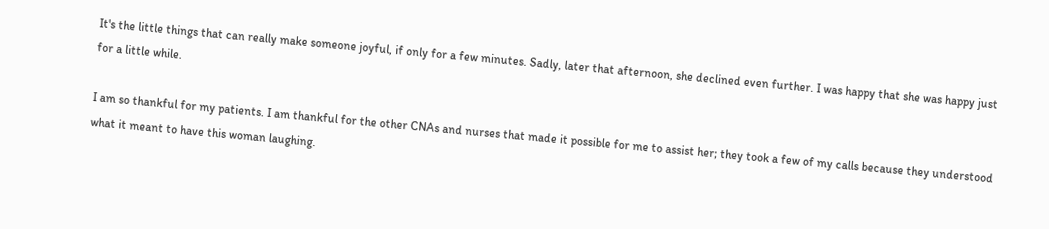It's the little things that can really make someone joyful, if only for a few minutes. Sadly, later that afternoon, she declined even further. I was happy that she was happy just for a little while.

I am so thankful for my patients. I am thankful for the other CNAs and nurses that made it possible for me to assist her; they took a few of my calls because they understood what it meant to have this woman laughing.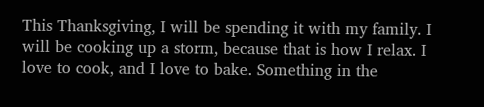This Thanksgiving, I will be spending it with my family. I will be cooking up a storm, because that is how I relax. I love to cook, and I love to bake. Something in the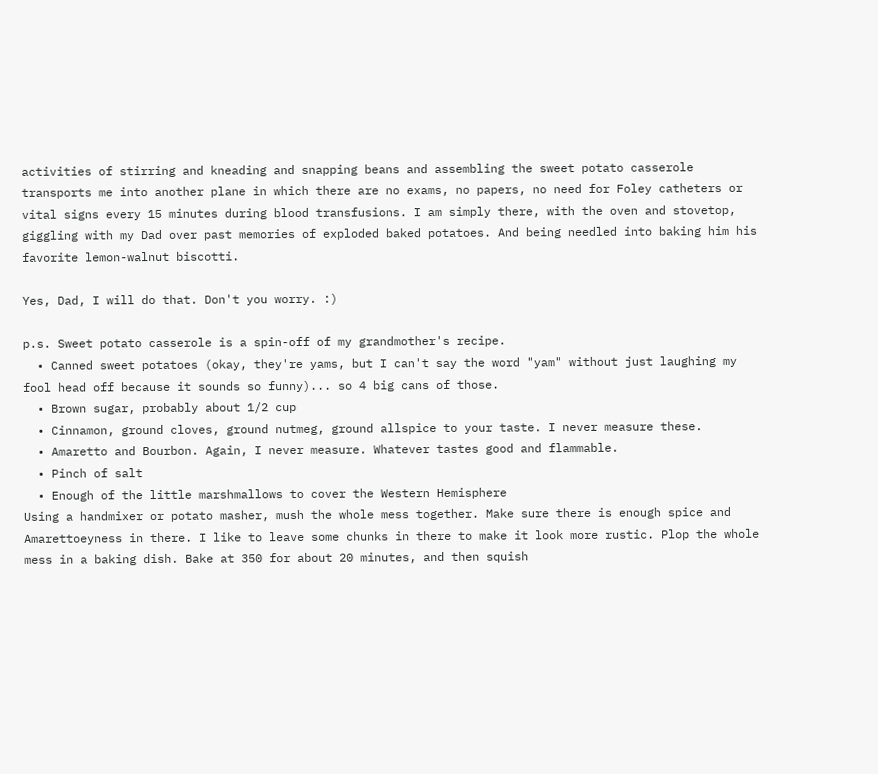activities of stirring and kneading and snapping beans and assembling the sweet potato casserole transports me into another plane in which there are no exams, no papers, no need for Foley catheters or vital signs every 15 minutes during blood transfusions. I am simply there, with the oven and stovetop, giggling with my Dad over past memories of exploded baked potatoes. And being needled into baking him his favorite lemon-walnut biscotti.

Yes, Dad, I will do that. Don't you worry. :)

p.s. Sweet potato casserole is a spin-off of my grandmother's recipe.
  • Canned sweet potatoes (okay, they're yams, but I can't say the word "yam" without just laughing my fool head off because it sounds so funny)... so 4 big cans of those.
  • Brown sugar, probably about 1/2 cup
  • Cinnamon, ground cloves, ground nutmeg, ground allspice to your taste. I never measure these.
  • Amaretto and Bourbon. Again, I never measure. Whatever tastes good and flammable.
  • Pinch of salt
  • Enough of the little marshmallows to cover the Western Hemisphere
Using a handmixer or potato masher, mush the whole mess together. Make sure there is enough spice and Amarettoeyness in there. I like to leave some chunks in there to make it look more rustic. Plop the whole mess in a baking dish. Bake at 350 for about 20 minutes, and then squish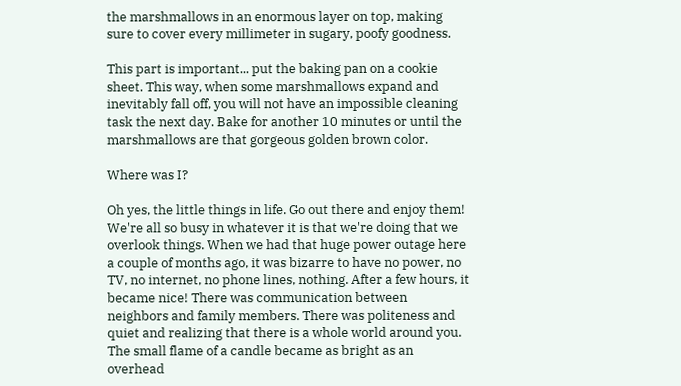the marshmallows in an enormous layer on top, making sure to cover every millimeter in sugary, poofy goodness.

This part is important... put the baking pan on a cookie sheet. This way, when some marshmallows expand and inevitably fall off, you will not have an impossible cleaning task the next day. Bake for another 10 minutes or until the marshmallows are that gorgeous golden brown color.

Where was I?

Oh yes, the little things in life. Go out there and enjoy them! We're all so busy in whatever it is that we're doing that we overlook things. When we had that huge power outage here a couple of months ago, it was bizarre to have no power, no TV, no internet, no phone lines, nothing. After a few hours, it became nice! There was communication between neighbors and family members. There was politeness and quiet and realizing that there is a whole world around you. The small flame of a candle became as bright as an overhead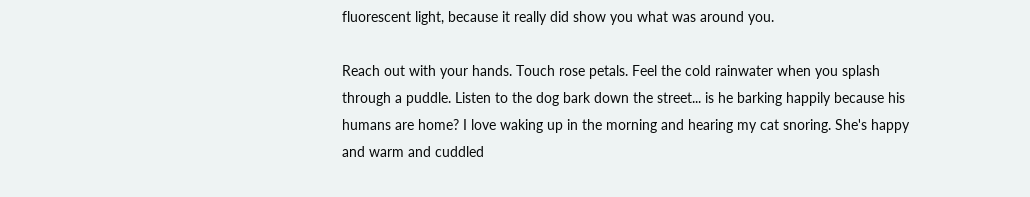fluorescent light, because it really did show you what was around you.

Reach out with your hands. Touch rose petals. Feel the cold rainwater when you splash through a puddle. Listen to the dog bark down the street... is he barking happily because his humans are home? I love waking up in the morning and hearing my cat snoring. She's happy and warm and cuddled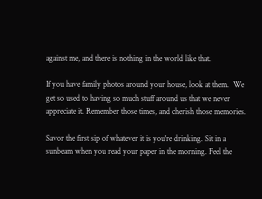against me, and there is nothing in the world like that.

If you have family photos around your house, look at them.  We get so used to having so much stuff around us that we never appreciate it. Remember those times, and cherish those memories.

Savor the first sip of whatever it is you're drinking. Sit in a sunbeam when you read your paper in the morning. Feel the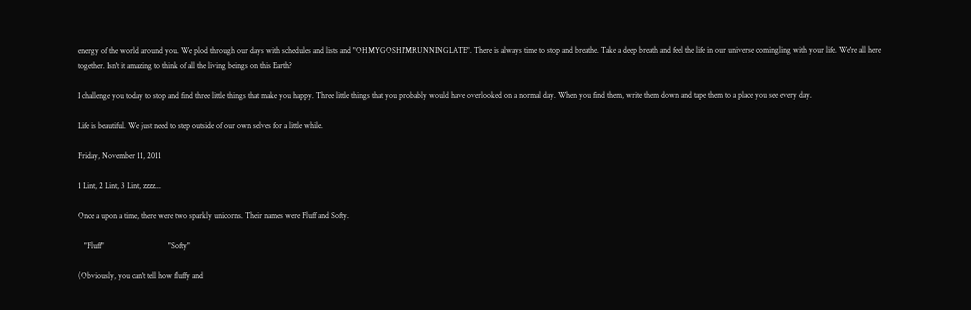energy of the world around you. We plod through our days with schedules and lists and "OHMYGOSHI'MRUNNINGLATE". There is always time to stop and breathe. Take a deep breath and feel the life in our universe comingling with your life. We're all here together. Isn't it amazing to think of all the living beings on this Earth?

I challenge you today to stop and find three little things that make you happy. Three little things that you probably would have overlooked on a normal day. When you find them, write them down and tape them to a place you see every day.

Life is beautiful. We just need to step outside of our own selves for a little while.

Friday, November 11, 2011

1 Lint, 2 Lint, 3 Lint, zzzz...

Once a upon a time, there were two sparkly unicorns. Their names were Fluff and Softy.

   "Fluff"                                "Softy"

(Obviously, you can't tell how fluffy and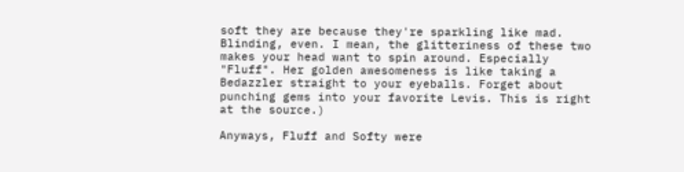soft they are because they're sparkling like mad. Blinding, even. I mean, the glitteriness of these two makes your head want to spin around. Especially "Fluff". Her golden awesomeness is like taking a Bedazzler straight to your eyeballs. Forget about punching gems into your favorite Levis. This is right at the source.)

Anyways, Fluff and Softy were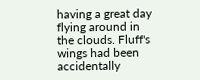having a great day flying around in the clouds. Fluff's wings had been accidentally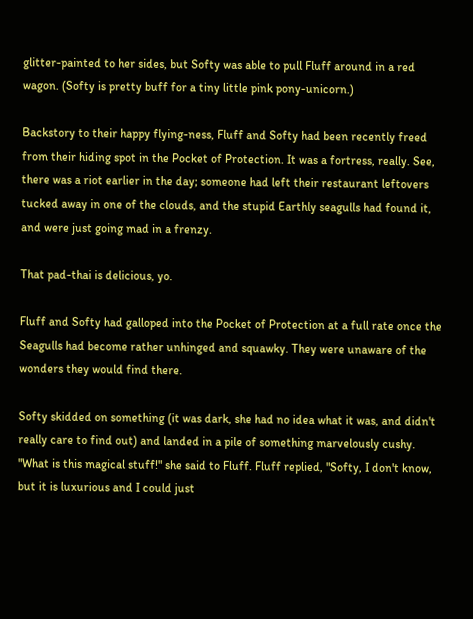glitter-painted to her sides, but Softy was able to pull Fluff around in a red wagon. (Softy is pretty buff for a tiny little pink pony-unicorn.)

Backstory to their happy flying-ness, Fluff and Softy had been recently freed from their hiding spot in the Pocket of Protection. It was a fortress, really. See, there was a riot earlier in the day; someone had left their restaurant leftovers tucked away in one of the clouds, and the stupid Earthly seagulls had found it, and were just going mad in a frenzy.

That pad-thai is delicious, yo.

Fluff and Softy had galloped into the Pocket of Protection at a full rate once the Seagulls had become rather unhinged and squawky. They were unaware of the wonders they would find there.

Softy skidded on something (it was dark, she had no idea what it was, and didn't really care to find out) and landed in a pile of something marvelously cushy. "What is this magical stuff!" she said to Fluff. Fluff replied, "Softy, I don't know, but it is luxurious and I could just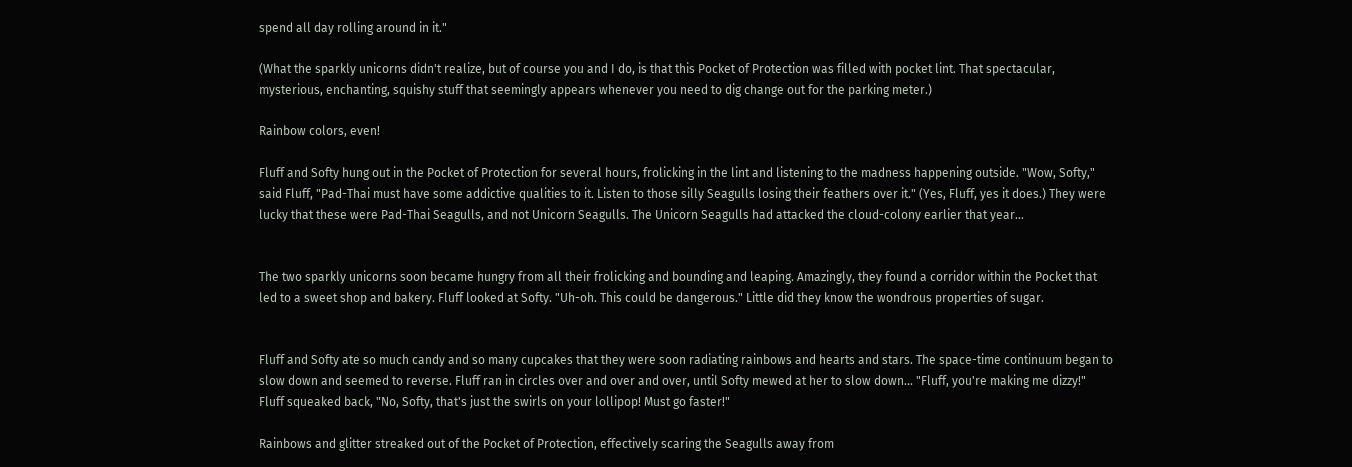spend all day rolling around in it."

(What the sparkly unicorns didn't realize, but of course you and I do, is that this Pocket of Protection was filled with pocket lint. That spectacular, mysterious, enchanting, squishy stuff that seemingly appears whenever you need to dig change out for the parking meter.)

Rainbow colors, even!

Fluff and Softy hung out in the Pocket of Protection for several hours, frolicking in the lint and listening to the madness happening outside. "Wow, Softy," said Fluff, "Pad-Thai must have some addictive qualities to it. Listen to those silly Seagulls losing their feathers over it." (Yes, Fluff, yes it does.) They were lucky that these were Pad-Thai Seagulls, and not Unicorn Seagulls. The Unicorn Seagulls had attacked the cloud-colony earlier that year...


The two sparkly unicorns soon became hungry from all their frolicking and bounding and leaping. Amazingly, they found a corridor within the Pocket that led to a sweet shop and bakery. Fluff looked at Softy. "Uh-oh. This could be dangerous." Little did they know the wondrous properties of sugar.


Fluff and Softy ate so much candy and so many cupcakes that they were soon radiating rainbows and hearts and stars. The space-time continuum began to slow down and seemed to reverse. Fluff ran in circles over and over and over, until Softy mewed at her to slow down... "Fluff, you're making me dizzy!" Fluff squeaked back, "No, Softy, that's just the swirls on your lollipop! Must go faster!"

Rainbows and glitter streaked out of the Pocket of Protection, effectively scaring the Seagulls away from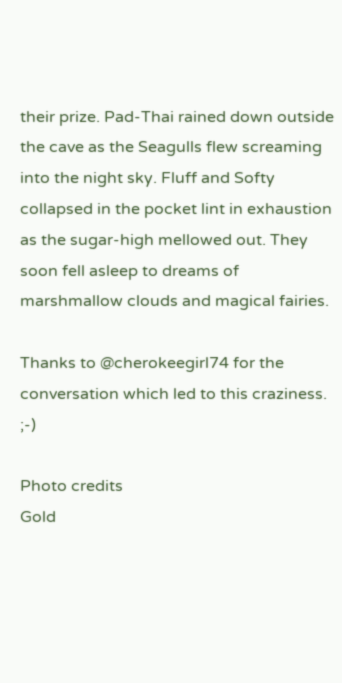their prize. Pad-Thai rained down outside the cave as the Seagulls flew screaming into the night sky. Fluff and Softy collapsed in the pocket lint in exhaustion as the sugar-high mellowed out. They soon fell asleep to dreams of marshmallow clouds and magical fairies.

Thanks to @cherokeegirl74 for the conversation which led to this craziness. ;-)

Photo credits
Gold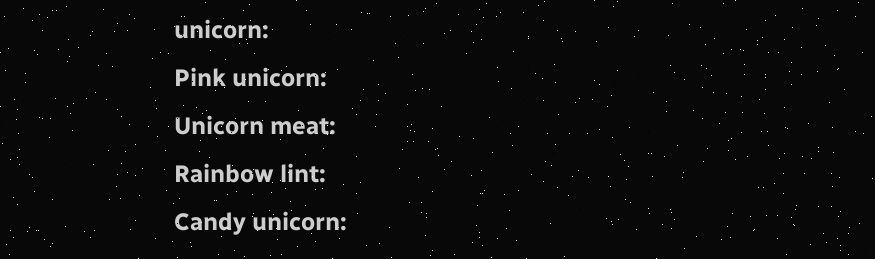unicorn:
Pink unicorn:
Unicorn meat:
Rainbow lint:
Candy unicorn: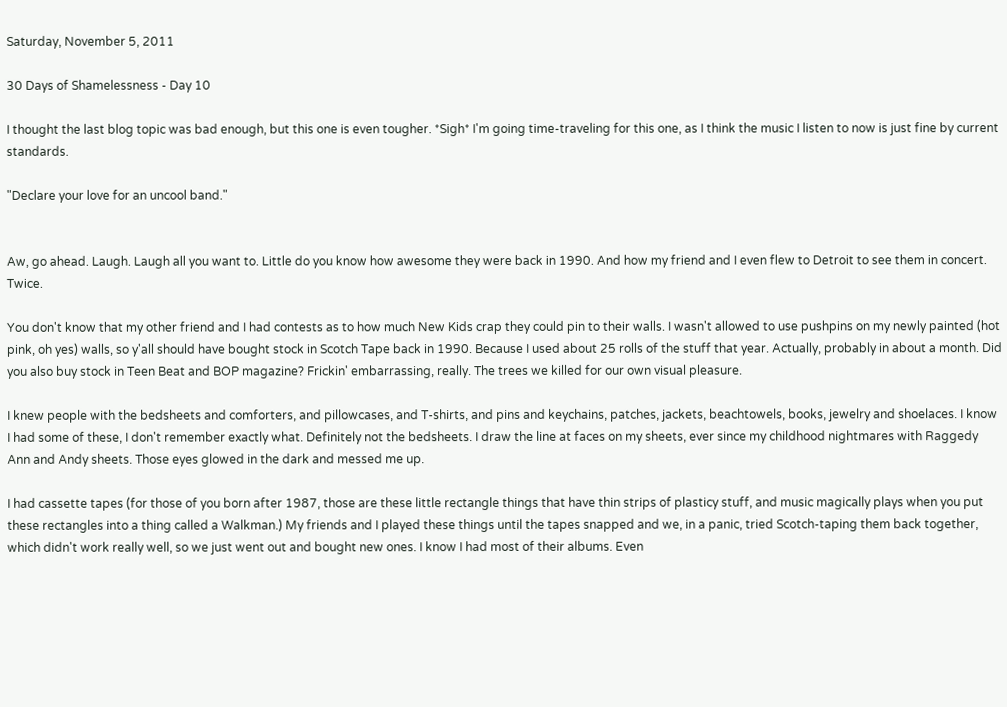Saturday, November 5, 2011

30 Days of Shamelessness - Day 10

I thought the last blog topic was bad enough, but this one is even tougher. *Sigh* I'm going time-traveling for this one, as I think the music I listen to now is just fine by current standards.

"Declare your love for an uncool band."


Aw, go ahead. Laugh. Laugh all you want to. Little do you know how awesome they were back in 1990. And how my friend and I even flew to Detroit to see them in concert. Twice.

You don't know that my other friend and I had contests as to how much New Kids crap they could pin to their walls. I wasn't allowed to use pushpins on my newly painted (hot pink, oh yes) walls, so y'all should have bought stock in Scotch Tape back in 1990. Because I used about 25 rolls of the stuff that year. Actually, probably in about a month. Did you also buy stock in Teen Beat and BOP magazine? Frickin' embarrassing, really. The trees we killed for our own visual pleasure.

I knew people with the bedsheets and comforters, and pillowcases, and T-shirts, and pins and keychains, patches, jackets, beachtowels, books, jewelry and shoelaces. I know I had some of these, I don't remember exactly what. Definitely not the bedsheets. I draw the line at faces on my sheets, ever since my childhood nightmares with Raggedy Ann and Andy sheets. Those eyes glowed in the dark and messed me up.

I had cassette tapes (for those of you born after 1987, those are these little rectangle things that have thin strips of plasticy stuff, and music magically plays when you put these rectangles into a thing called a Walkman.) My friends and I played these things until the tapes snapped and we, in a panic, tried Scotch-taping them back together, which didn't work really well, so we just went out and bought new ones. I know I had most of their albums. Even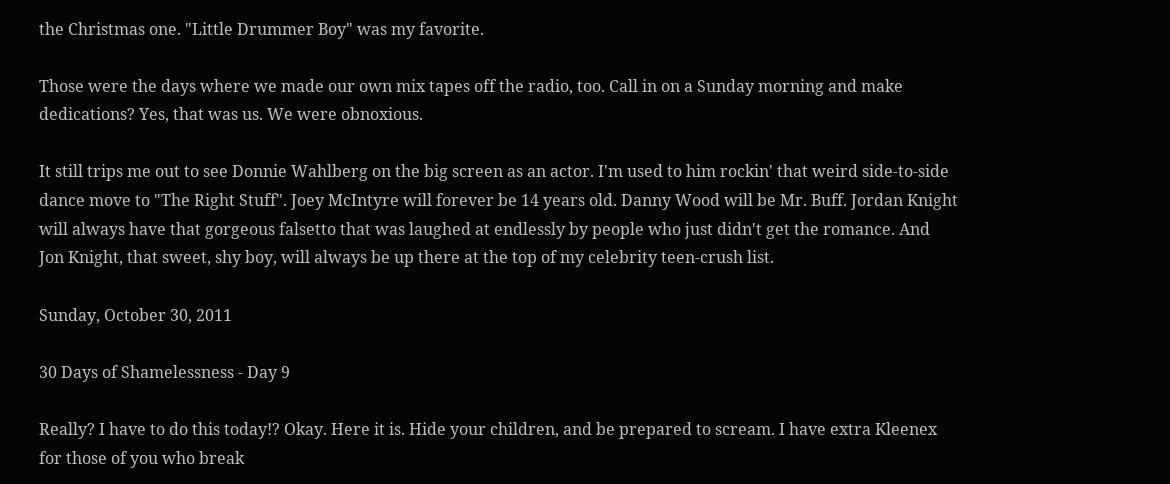the Christmas one. "Little Drummer Boy" was my favorite.

Those were the days where we made our own mix tapes off the radio, too. Call in on a Sunday morning and make dedications? Yes, that was us. We were obnoxious.

It still trips me out to see Donnie Wahlberg on the big screen as an actor. I'm used to him rockin' that weird side-to-side dance move to "The Right Stuff". Joey McIntyre will forever be 14 years old. Danny Wood will be Mr. Buff. Jordan Knight will always have that gorgeous falsetto that was laughed at endlessly by people who just didn't get the romance. And Jon Knight, that sweet, shy boy, will always be up there at the top of my celebrity teen-crush list.

Sunday, October 30, 2011

30 Days of Shamelessness - Day 9

Really? I have to do this today!? Okay. Here it is. Hide your children, and be prepared to scream. I have extra Kleenex for those of you who break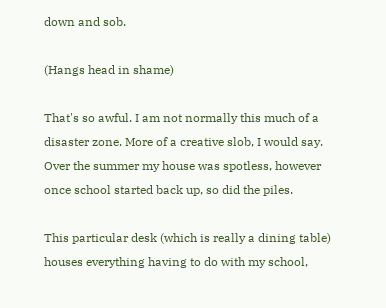down and sob.

(Hangs head in shame)

That's so awful. I am not normally this much of a disaster zone. More of a creative slob, I would say. Over the summer my house was spotless, however once school started back up, so did the piles.

This particular desk (which is really a dining table) houses everything having to do with my school,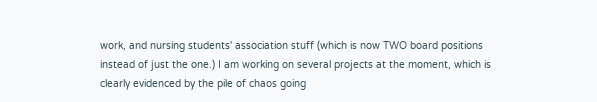work, and nursing students' association stuff (which is now TWO board positions instead of just the one.) I am working on several projects at the moment, which is clearly evidenced by the pile of chaos going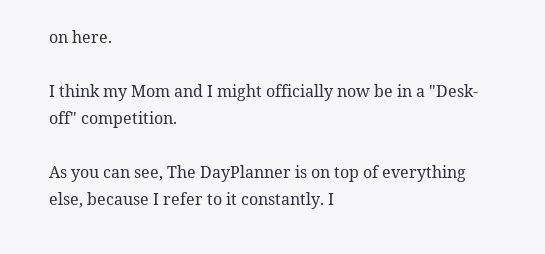on here.

I think my Mom and I might officially now be in a "Desk-off" competition.

As you can see, The DayPlanner is on top of everything else, because I refer to it constantly. I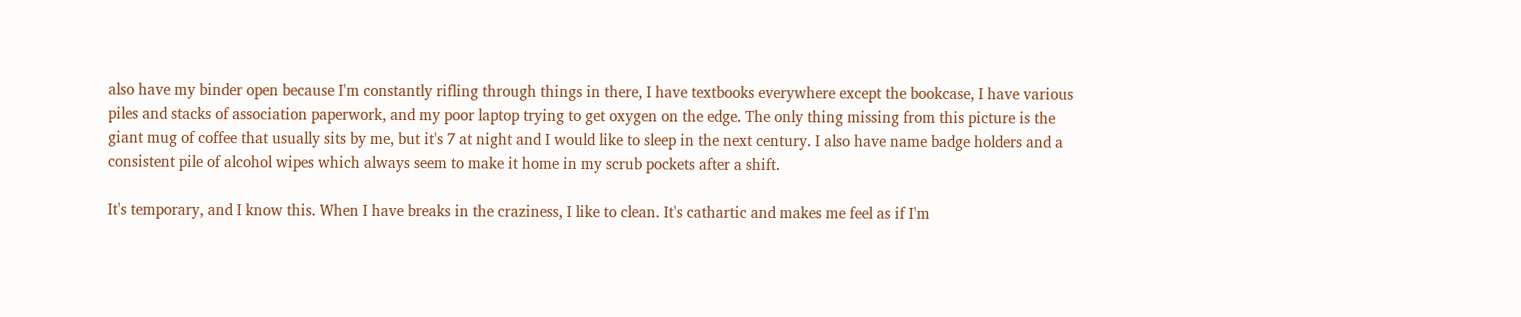also have my binder open because I'm constantly rifling through things in there, I have textbooks everywhere except the bookcase, I have various piles and stacks of association paperwork, and my poor laptop trying to get oxygen on the edge. The only thing missing from this picture is the giant mug of coffee that usually sits by me, but it's 7 at night and I would like to sleep in the next century. I also have name badge holders and a consistent pile of alcohol wipes which always seem to make it home in my scrub pockets after a shift.

It's temporary, and I know this. When I have breaks in the craziness, I like to clean. It's cathartic and makes me feel as if I'm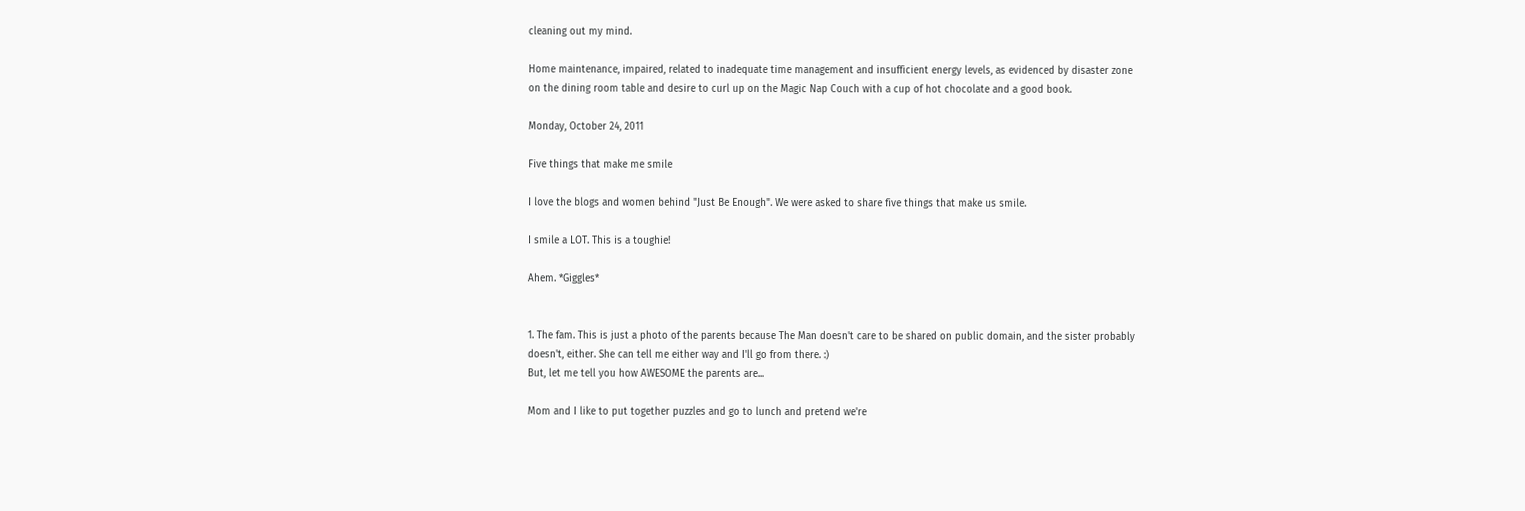cleaning out my mind.

Home maintenance, impaired, related to inadequate time management and insufficient energy levels, as evidenced by disaster zone on the dining room table and desire to curl up on the Magic Nap Couch with a cup of hot chocolate and a good book.

Monday, October 24, 2011

Five things that make me smile

I love the blogs and women behind "Just Be Enough". We were asked to share five things that make us smile.

I smile a LOT. This is a toughie!

Ahem. *Giggles*


1. The fam. This is just a photo of the parents because The Man doesn't care to be shared on public domain, and the sister probably doesn't, either. She can tell me either way and I'll go from there. :)
But, let me tell you how AWESOME the parents are...

Mom and I like to put together puzzles and go to lunch and pretend we're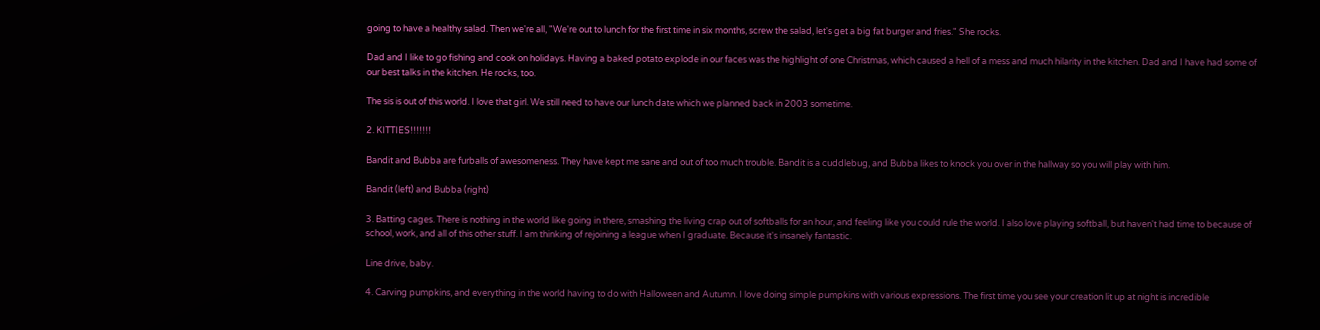going to have a healthy salad. Then we're all, "We're out to lunch for the first time in six months, screw the salad, let's get a big fat burger and fries." She rocks.

Dad and I like to go fishing and cook on holidays. Having a baked potato explode in our faces was the highlight of one Christmas, which caused a hell of a mess and much hilarity in the kitchen. Dad and I have had some of our best talks in the kitchen. He rocks, too.

The sis is out of this world. I love that girl. We still need to have our lunch date which we planned back in 2003 sometime.

2. KITTIES!!!!!!!

Bandit and Bubba are furballs of awesomeness. They have kept me sane and out of too much trouble. Bandit is a cuddlebug, and Bubba likes to knock you over in the hallway so you will play with him.

Bandit (left) and Bubba (right)

3. Batting cages. There is nothing in the world like going in there, smashing the living crap out of softballs for an hour, and feeling like you could rule the world. I also love playing softball, but haven't had time to because of school, work, and all of this other stuff. I am thinking of rejoining a league when I graduate. Because it's insanely fantastic.

Line drive, baby.

4. Carving pumpkins, and everything in the world having to do with Halloween and Autumn. I love doing simple pumpkins with various expressions. The first time you see your creation lit up at night is incredible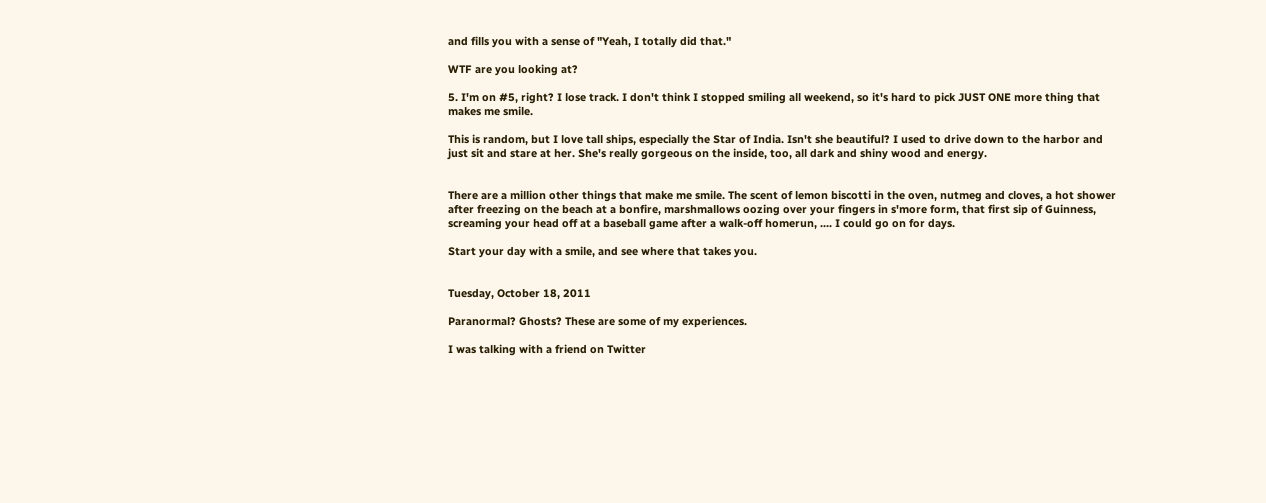and fills you with a sense of "Yeah, I totally did that."

WTF are you looking at?

5. I'm on #5, right? I lose track. I don't think I stopped smiling all weekend, so it's hard to pick JUST ONE more thing that makes me smile.

This is random, but I love tall ships, especially the Star of India. Isn't she beautiful? I used to drive down to the harbor and just sit and stare at her. She's really gorgeous on the inside, too, all dark and shiny wood and energy.


There are a million other things that make me smile. The scent of lemon biscotti in the oven, nutmeg and cloves, a hot shower after freezing on the beach at a bonfire, marshmallows oozing over your fingers in s'more form, that first sip of Guinness, screaming your head off at a baseball game after a walk-off homerun, .... I could go on for days.

Start your day with a smile, and see where that takes you.


Tuesday, October 18, 2011

Paranormal? Ghosts? These are some of my experiences.

I was talking with a friend on Twitter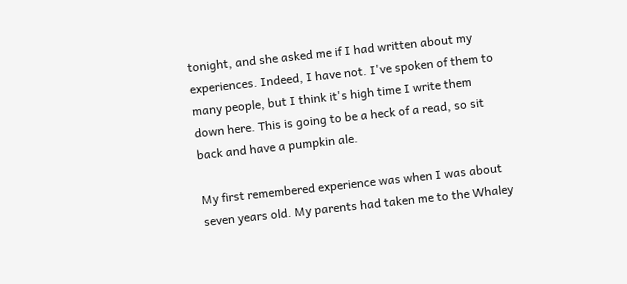tonight, and she asked me if I had written about my experiences. Indeed, I have not. I've spoken of them to many people, but I think it's high time I write them down here. This is going to be a heck of a read, so sit back and have a pumpkin ale.

My first remembered experience was when I was about seven years old. My parents had taken me to the Whaley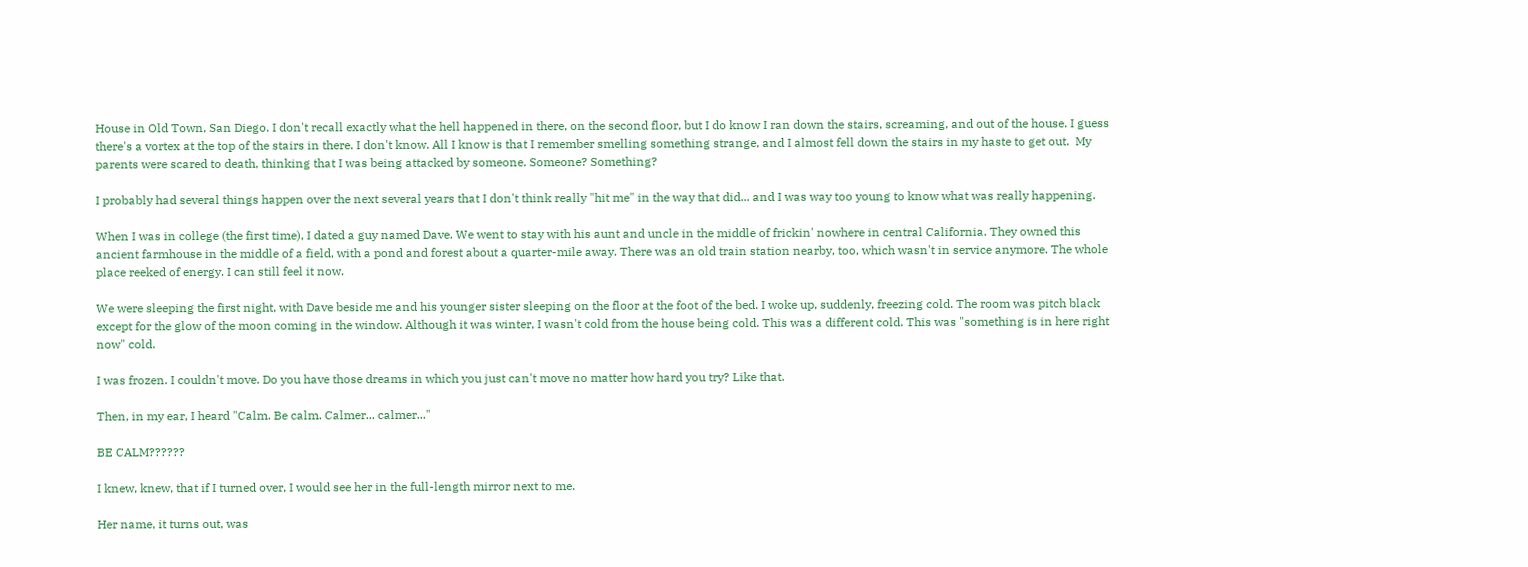House in Old Town, San Diego. I don't recall exactly what the hell happened in there, on the second floor, but I do know I ran down the stairs, screaming, and out of the house. I guess there's a vortex at the top of the stairs in there. I don't know. All I know is that I remember smelling something strange, and I almost fell down the stairs in my haste to get out.  My parents were scared to death, thinking that I was being attacked by someone. Someone? Something?

I probably had several things happen over the next several years that I don't think really "hit me" in the way that did... and I was way too young to know what was really happening.

When I was in college (the first time), I dated a guy named Dave. We went to stay with his aunt and uncle in the middle of frickin' nowhere in central California. They owned this ancient farmhouse in the middle of a field, with a pond and forest about a quarter-mile away. There was an old train station nearby, too, which wasn't in service anymore. The whole place reeked of energy. I can still feel it now.

We were sleeping the first night, with Dave beside me and his younger sister sleeping on the floor at the foot of the bed. I woke up, suddenly, freezing cold. The room was pitch black except for the glow of the moon coming in the window. Although it was winter, I wasn't cold from the house being cold. This was a different cold. This was "something is in here right now" cold.

I was frozen. I couldn't move. Do you have those dreams in which you just can't move no matter how hard you try? Like that.

Then, in my ear, I heard "Calm. Be calm. Calmer... calmer..."

BE CALM??????

I knew, knew, that if I turned over, I would see her in the full-length mirror next to me.

Her name, it turns out, was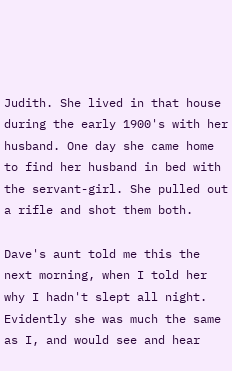Judith. She lived in that house during the early 1900's with her husband. One day she came home to find her husband in bed with the servant-girl. She pulled out a rifle and shot them both.

Dave's aunt told me this the next morning, when I told her why I hadn't slept all night. Evidently she was much the same as I, and would see and hear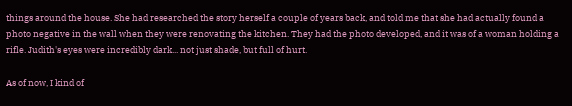things around the house. She had researched the story herself a couple of years back, and told me that she had actually found a photo negative in the wall when they were renovating the kitchen. They had the photo developed, and it was of a woman holding a rifle. Judith's eyes were incredibly dark... not just shade, but full of hurt.

As of now, I kind of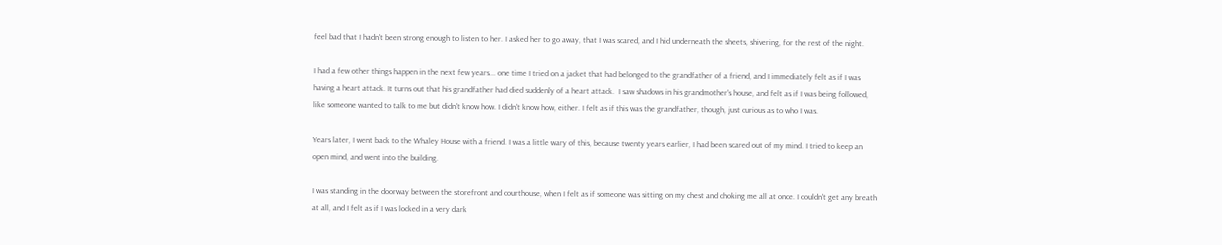feel bad that I hadn't been strong enough to listen to her. I asked her to go away, that I was scared, and I hid underneath the sheets, shivering, for the rest of the night.

I had a few other things happen in the next few years... one time I tried on a jacket that had belonged to the grandfather of a friend, and I immediately felt as if I was having a heart attack. It turns out that his grandfather had died suddenly of a heart attack.  I saw shadows in his grandmother's house, and felt as if I was being followed, like someone wanted to talk to me but didn't know how. I didn't know how, either. I felt as if this was the grandfather, though, just curious as to who I was.

Years later, I went back to the Whaley House with a friend. I was a little wary of this, because twenty years earlier, I had been scared out of my mind. I tried to keep an open mind, and went into the building.

I was standing in the doorway between the storefront and courthouse, when I felt as if someone was sitting on my chest and choking me all at once. I couldn't get any breath at all, and I felt as if I was locked in a very dark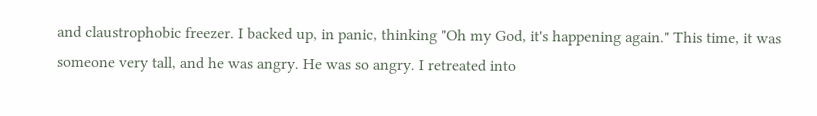and claustrophobic freezer. I backed up, in panic, thinking "Oh my God, it's happening again." This time, it was someone very tall, and he was angry. He was so angry. I retreated into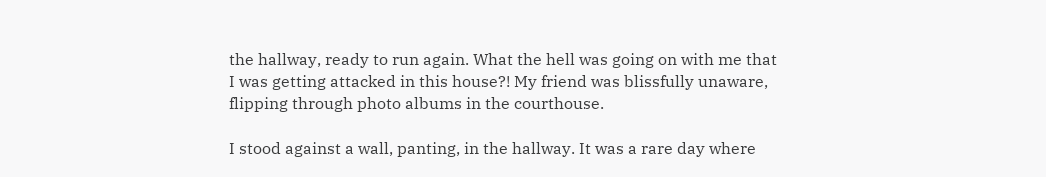the hallway, ready to run again. What the hell was going on with me that I was getting attacked in this house?! My friend was blissfully unaware, flipping through photo albums in the courthouse.

I stood against a wall, panting, in the hallway. It was a rare day where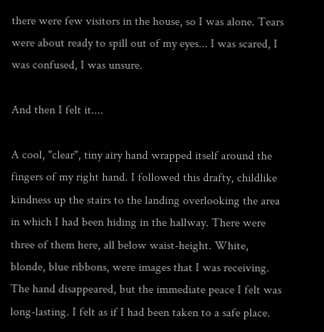there were few visitors in the house, so I was alone. Tears were about ready to spill out of my eyes... I was scared, I was confused, I was unsure.

And then I felt it....

A cool, "clear", tiny airy hand wrapped itself around the fingers of my right hand. I followed this drafty, childlike kindness up the stairs to the landing overlooking the area in which I had been hiding in the hallway. There were three of them here, all below waist-height. White, blonde, blue ribbons, were images that I was receiving. The hand disappeared, but the immediate peace I felt was long-lasting. I felt as if I had been taken to a safe place.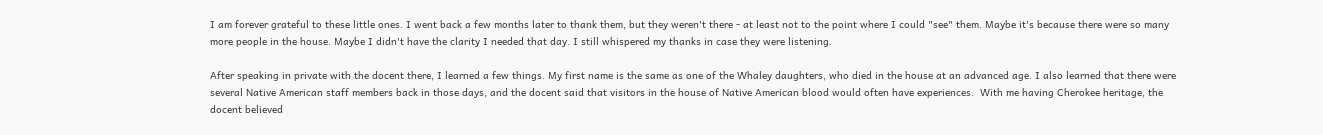I am forever grateful to these little ones. I went back a few months later to thank them, but they weren't there - at least not to the point where I could "see" them. Maybe it's because there were so many more people in the house. Maybe I didn't have the clarity I needed that day. I still whispered my thanks in case they were listening.

After speaking in private with the docent there, I learned a few things. My first name is the same as one of the Whaley daughters, who died in the house at an advanced age. I also learned that there were several Native American staff members back in those days, and the docent said that visitors in the house of Native American blood would often have experiences.  With me having Cherokee heritage, the docent believed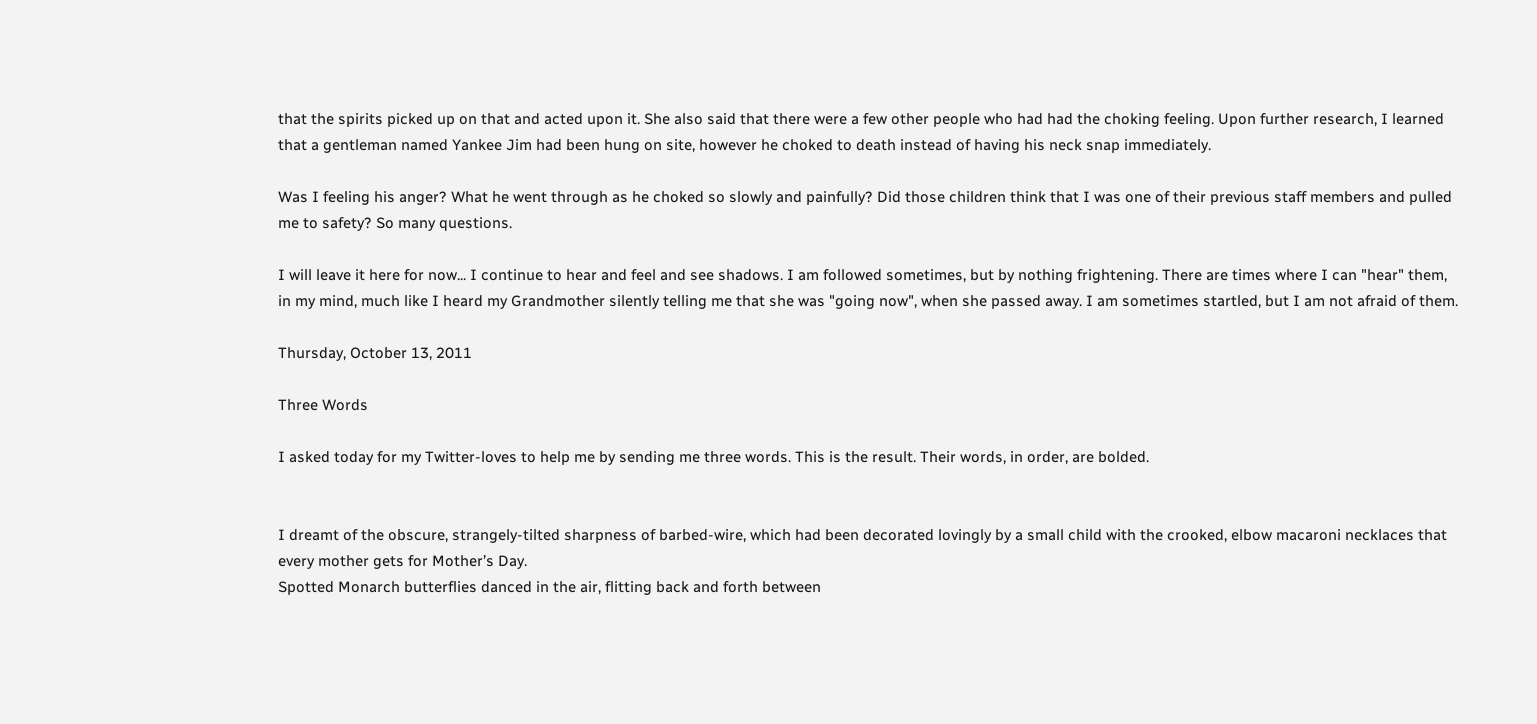that the spirits picked up on that and acted upon it. She also said that there were a few other people who had had the choking feeling. Upon further research, I learned that a gentleman named Yankee Jim had been hung on site, however he choked to death instead of having his neck snap immediately.

Was I feeling his anger? What he went through as he choked so slowly and painfully? Did those children think that I was one of their previous staff members and pulled me to safety? So many questions.

I will leave it here for now... I continue to hear and feel and see shadows. I am followed sometimes, but by nothing frightening. There are times where I can "hear" them, in my mind, much like I heard my Grandmother silently telling me that she was "going now", when she passed away. I am sometimes startled, but I am not afraid of them.

Thursday, October 13, 2011

Three Words

I asked today for my Twitter-loves to help me by sending me three words. This is the result. Their words, in order, are bolded.


I dreamt of the obscure, strangely-tilted sharpness of barbed-wire, which had been decorated lovingly by a small child with the crooked, elbow macaroni necklaces that every mother gets for Mother’s Day.
Spotted Monarch butterflies danced in the air, flitting back and forth between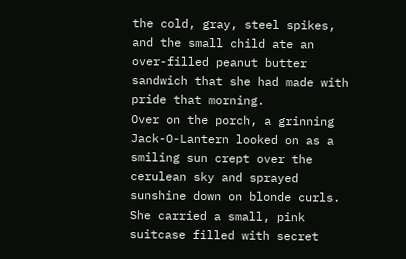the cold, gray, steel spikes, and the small child ate an over-filled peanut butter sandwich that she had made with pride that morning.
Over on the porch, a grinning Jack-O-Lantern looked on as a smiling sun crept over the cerulean sky and sprayed sunshine down on blonde curls. She carried a small, pink suitcase filled with secret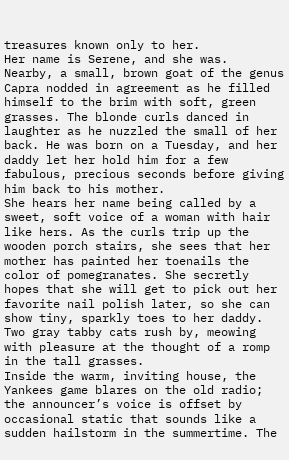treasures known only to her.
Her name is Serene, and she was.
Nearby, a small, brown goat of the genus Capra nodded in agreement as he filled himself to the brim with soft, green grasses. The blonde curls danced in laughter as he nuzzled the small of her back. He was born on a Tuesday, and her daddy let her hold him for a few fabulous, precious seconds before giving him back to his mother.
She hears her name being called by a sweet, soft voice of a woman with hair like hers. As the curls trip up the wooden porch stairs, she sees that her mother has painted her toenails the color of pomegranates. She secretly hopes that she will get to pick out her favorite nail polish later, so she can show tiny, sparkly toes to her daddy. Two gray tabby cats rush by, meowing with pleasure at the thought of a romp in the tall grasses.
Inside the warm, inviting house, the Yankees game blares on the old radio; the announcer’s voice is offset by occasional static that sounds like a sudden hailstorm in the summertime. The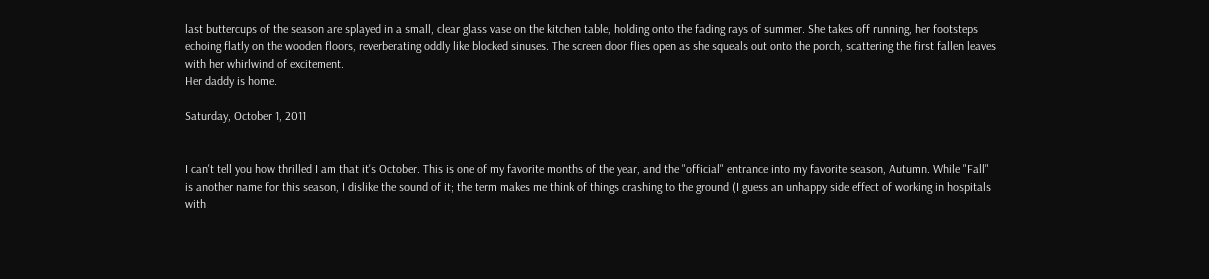last buttercups of the season are splayed in a small, clear glass vase on the kitchen table, holding onto the fading rays of summer. She takes off running, her footsteps echoing flatly on the wooden floors, reverberating oddly like blocked sinuses. The screen door flies open as she squeals out onto the porch, scattering the first fallen leaves with her whirlwind of excitement.
Her daddy is home.

Saturday, October 1, 2011


I can't tell you how thrilled I am that it's October. This is one of my favorite months of the year, and the "official" entrance into my favorite season, Autumn. While "Fall" is another name for this season, I dislike the sound of it; the term makes me think of things crashing to the ground (I guess an unhappy side effect of working in hospitals with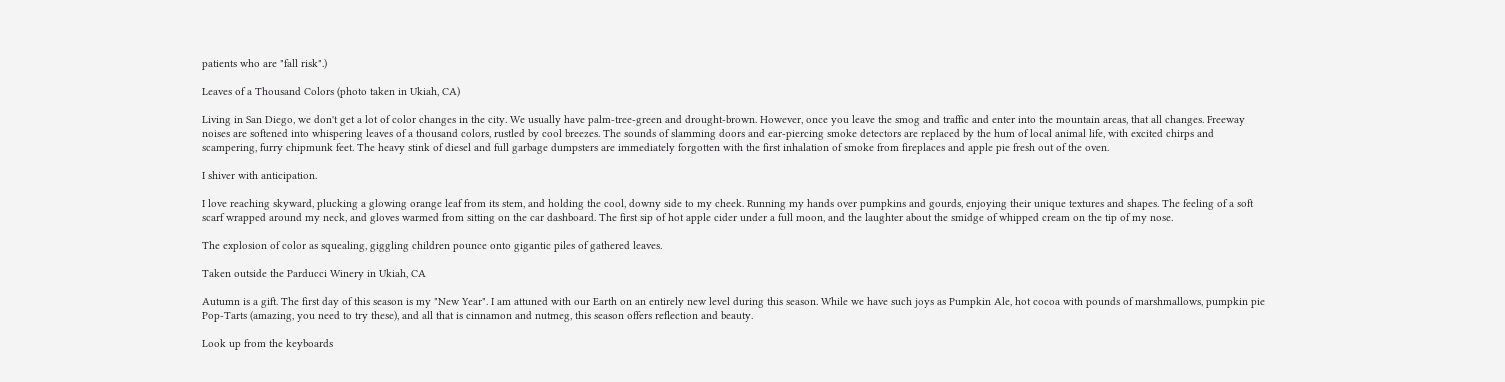patients who are "fall risk".)

Leaves of a Thousand Colors (photo taken in Ukiah, CA)

Living in San Diego, we don't get a lot of color changes in the city. We usually have palm-tree-green and drought-brown. However, once you leave the smog and traffic and enter into the mountain areas, that all changes. Freeway noises are softened into whispering leaves of a thousand colors, rustled by cool breezes. The sounds of slamming doors and ear-piercing smoke detectors are replaced by the hum of local animal life, with excited chirps and scampering, furry chipmunk feet. The heavy stink of diesel and full garbage dumpsters are immediately forgotten with the first inhalation of smoke from fireplaces and apple pie fresh out of the oven.

I shiver with anticipation.

I love reaching skyward, plucking a glowing orange leaf from its stem, and holding the cool, downy side to my cheek. Running my hands over pumpkins and gourds, enjoying their unique textures and shapes. The feeling of a soft scarf wrapped around my neck, and gloves warmed from sitting on the car dashboard. The first sip of hot apple cider under a full moon, and the laughter about the smidge of whipped cream on the tip of my nose.

The explosion of color as squealing, giggling children pounce onto gigantic piles of gathered leaves.

Taken outside the Parducci Winery in Ukiah, CA

Autumn is a gift. The first day of this season is my "New Year". I am attuned with our Earth on an entirely new level during this season. While we have such joys as Pumpkin Ale, hot cocoa with pounds of marshmallows, pumpkin pie Pop-Tarts (amazing, you need to try these), and all that is cinnamon and nutmeg, this season offers reflection and beauty.

Look up from the keyboards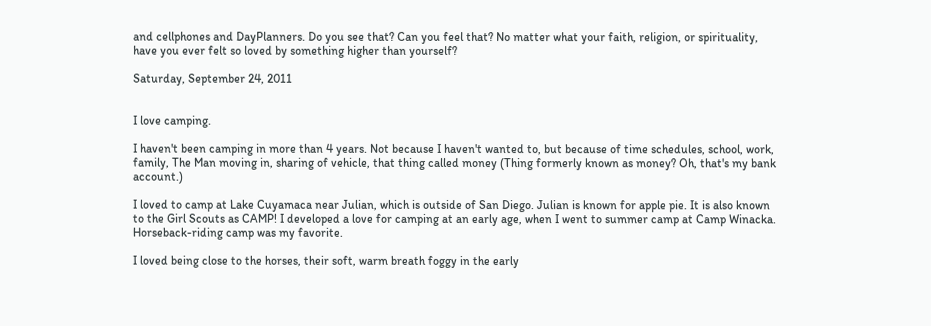and cellphones and DayPlanners. Do you see that? Can you feel that? No matter what your faith, religion, or spirituality, have you ever felt so loved by something higher than yourself?

Saturday, September 24, 2011


I love camping.

I haven't been camping in more than 4 years. Not because I haven't wanted to, but because of time schedules, school, work, family, The Man moving in, sharing of vehicle, that thing called money (Thing formerly known as money? Oh, that's my bank account.)

I loved to camp at Lake Cuyamaca near Julian, which is outside of San Diego. Julian is known for apple pie. It is also known to the Girl Scouts as CAMP! I developed a love for camping at an early age, when I went to summer camp at Camp Winacka. Horseback-riding camp was my favorite.

I loved being close to the horses, their soft, warm breath foggy in the early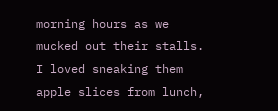morning hours as we mucked out their stalls. I loved sneaking them apple slices from lunch,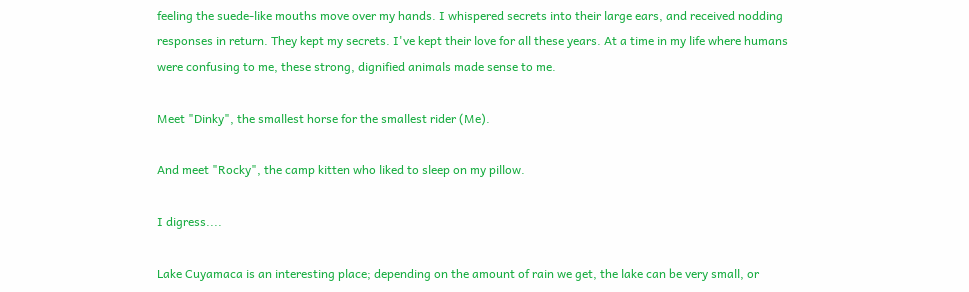feeling the suede-like mouths move over my hands. I whispered secrets into their large ears, and received nodding responses in return. They kept my secrets. I've kept their love for all these years. At a time in my life where humans were confusing to me, these strong, dignified animals made sense to me.

Meet "Dinky", the smallest horse for the smallest rider (Me).

And meet "Rocky", the camp kitten who liked to sleep on my pillow.

I digress....

Lake Cuyamaca is an interesting place; depending on the amount of rain we get, the lake can be very small, or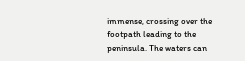immense, crossing over the footpath leading to the peninsula. The waters can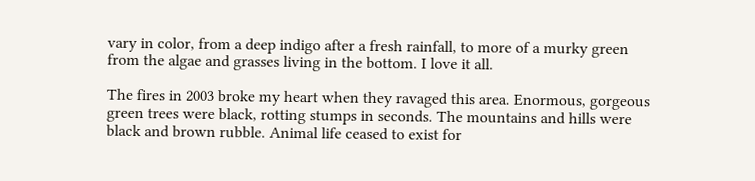vary in color, from a deep indigo after a fresh rainfall, to more of a murky green from the algae and grasses living in the bottom. I love it all.

The fires in 2003 broke my heart when they ravaged this area. Enormous, gorgeous green trees were black, rotting stumps in seconds. The mountains and hills were black and brown rubble. Animal life ceased to exist for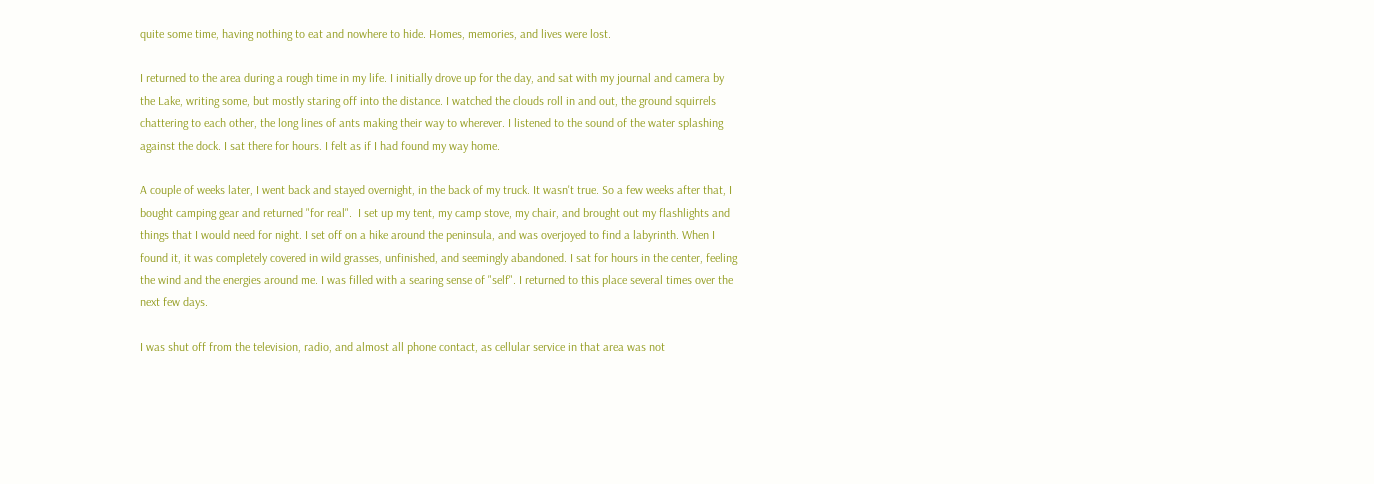quite some time, having nothing to eat and nowhere to hide. Homes, memories, and lives were lost.

I returned to the area during a rough time in my life. I initially drove up for the day, and sat with my journal and camera by the Lake, writing some, but mostly staring off into the distance. I watched the clouds roll in and out, the ground squirrels chattering to each other, the long lines of ants making their way to wherever. I listened to the sound of the water splashing against the dock. I sat there for hours. I felt as if I had found my way home.

A couple of weeks later, I went back and stayed overnight, in the back of my truck. It wasn't true. So a few weeks after that, I bought camping gear and returned "for real".  I set up my tent, my camp stove, my chair, and brought out my flashlights and things that I would need for night. I set off on a hike around the peninsula, and was overjoyed to find a labyrinth. When I found it, it was completely covered in wild grasses, unfinished, and seemingly abandoned. I sat for hours in the center, feeling the wind and the energies around me. I was filled with a searing sense of "self". I returned to this place several times over the next few days.

I was shut off from the television, radio, and almost all phone contact, as cellular service in that area was not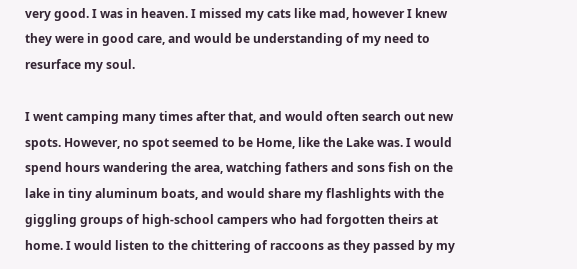very good. I was in heaven. I missed my cats like mad, however I knew they were in good care, and would be understanding of my need to resurface my soul.

I went camping many times after that, and would often search out new spots. However, no spot seemed to be Home, like the Lake was. I would spend hours wandering the area, watching fathers and sons fish on the lake in tiny aluminum boats, and would share my flashlights with the giggling groups of high-school campers who had forgotten theirs at home. I would listen to the chittering of raccoons as they passed by my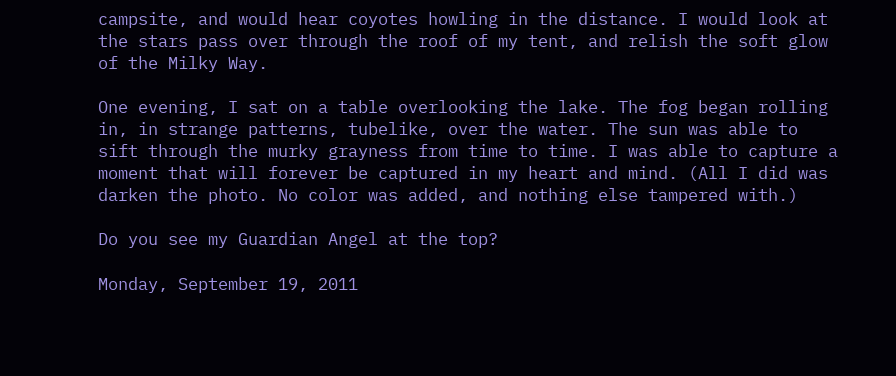campsite, and would hear coyotes howling in the distance. I would look at the stars pass over through the roof of my tent, and relish the soft glow of the Milky Way.

One evening, I sat on a table overlooking the lake. The fog began rolling in, in strange patterns, tubelike, over the water. The sun was able to sift through the murky grayness from time to time. I was able to capture a moment that will forever be captured in my heart and mind. (All I did was darken the photo. No color was added, and nothing else tampered with.)

Do you see my Guardian Angel at the top?

Monday, September 19, 2011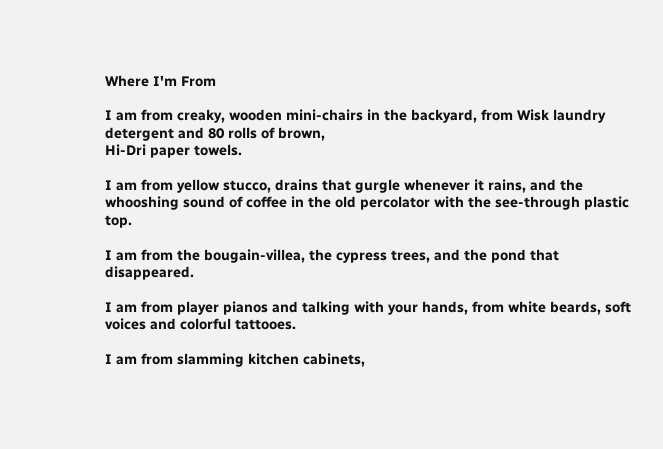Where I'm From

I am from creaky, wooden mini-chairs in the backyard, from Wisk laundry detergent and 80 rolls of brown,
Hi-Dri paper towels.

I am from yellow stucco, drains that gurgle whenever it rains, and the whooshing sound of coffee in the old percolator with the see-through plastic top.

I am from the bougain-villea, the cypress trees, and the pond that disappeared.

I am from player pianos and talking with your hands, from white beards, soft voices and colorful tattooes.

I am from slamming kitchen cabinets,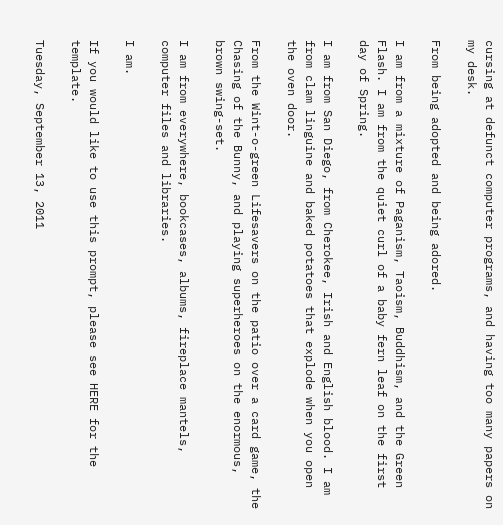cursing at defunct computer programs, and having too many papers on my desk.

From being adopted and being adored.

I am from a mixture of Paganism, Taoism, Buddhism, and the Green Flash. I am from the quiet curl of a baby fern leaf on the first day of Spring.

I am from San Diego, from Cherokee, Irish and English blood. I am from clam linguine and baked potatoes that explode when you open the oven door.

From the Wint-o-green Lifesavers on the patio over a card game, the Chasing of the Bunny, and playing superheroes on the enormous, brown swing-set.

I am from everywhere, bookcases, albums, fireplace mantels, computer files and libraries.

I am.

If you would like to use this prompt, please see HERE for the template.

Tuesday, September 13, 2011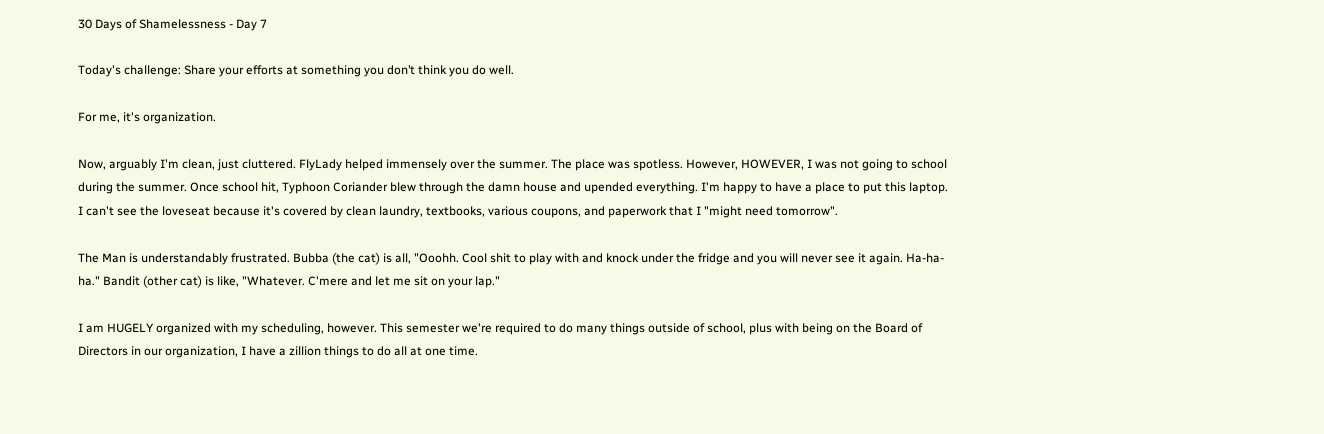30 Days of Shamelessness - Day 7

Today's challenge: Share your efforts at something you don’t think you do well.

For me, it's organization.

Now, arguably I'm clean, just cluttered. FlyLady helped immensely over the summer. The place was spotless. However, HOWEVER, I was not going to school during the summer. Once school hit, Typhoon Coriander blew through the damn house and upended everything. I'm happy to have a place to put this laptop. I can't see the loveseat because it's covered by clean laundry, textbooks, various coupons, and paperwork that I "might need tomorrow".

The Man is understandably frustrated. Bubba (the cat) is all, "Ooohh. Cool shit to play with and knock under the fridge and you will never see it again. Ha-ha-ha." Bandit (other cat) is like, "Whatever. C'mere and let me sit on your lap."

I am HUGELY organized with my scheduling, however. This semester we're required to do many things outside of school, plus with being on the Board of Directors in our organization, I have a zillion things to do all at one time.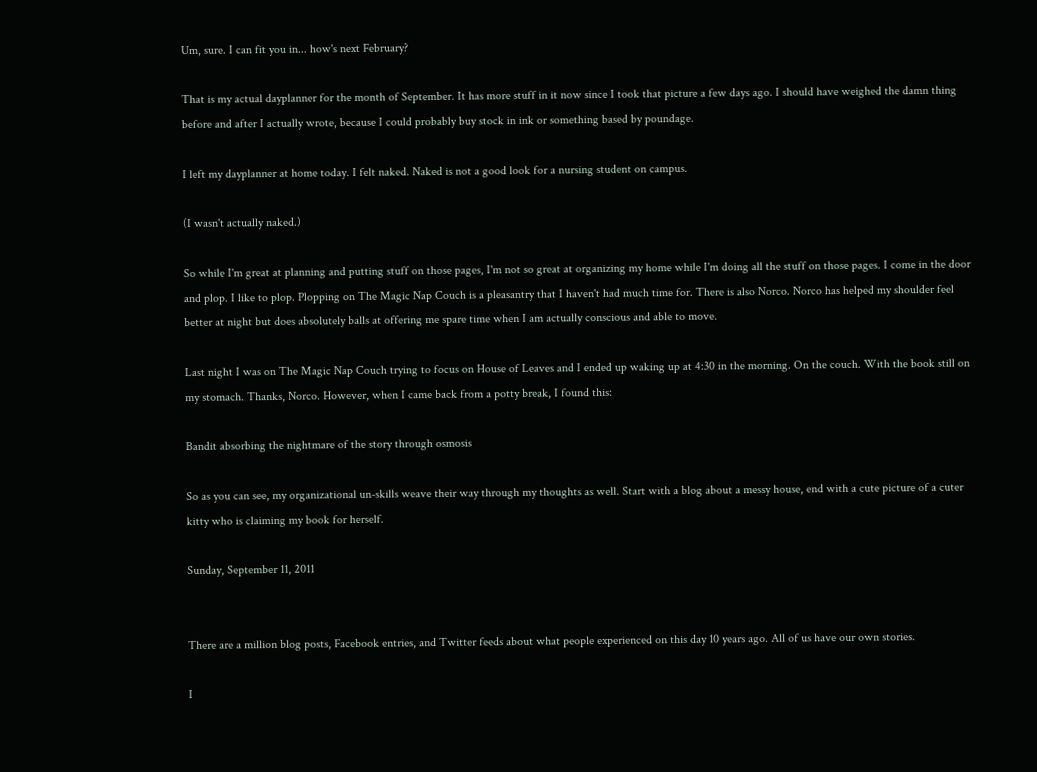Um, sure. I can fit you in... how's next February?

That is my actual dayplanner for the month of September. It has more stuff in it now since I took that picture a few days ago. I should have weighed the damn thing before and after I actually wrote, because I could probably buy stock in ink or something based by poundage.

I left my dayplanner at home today. I felt naked. Naked is not a good look for a nursing student on campus.

(I wasn't actually naked.)

So while I'm great at planning and putting stuff on those pages, I'm not so great at organizing my home while I'm doing all the stuff on those pages. I come in the door and plop. I like to plop. Plopping on The Magic Nap Couch is a pleasantry that I haven't had much time for. There is also Norco. Norco has helped my shoulder feel better at night but does absolutely balls at offering me spare time when I am actually conscious and able to move.

Last night I was on The Magic Nap Couch trying to focus on House of Leaves and I ended up waking up at 4:30 in the morning. On the couch. With the book still on my stomach. Thanks, Norco. However, when I came back from a potty break, I found this:

Bandit absorbing the nightmare of the story through osmosis

So as you can see, my organizational un-skills weave their way through my thoughts as well. Start with a blog about a messy house, end with a cute picture of a cuter kitty who is claiming my book for herself.

Sunday, September 11, 2011


There are a million blog posts, Facebook entries, and Twitter feeds about what people experienced on this day 10 years ago. All of us have our own stories.

I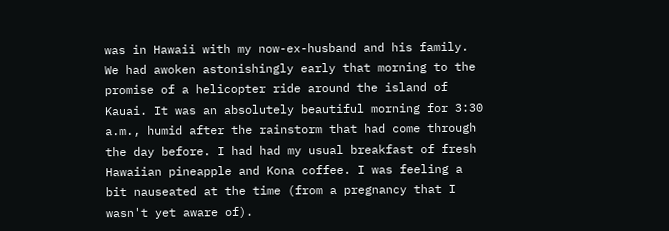was in Hawaii with my now-ex-husband and his family. We had awoken astonishingly early that morning to the promise of a helicopter ride around the island of Kauai. It was an absolutely beautiful morning for 3:30 a.m., humid after the rainstorm that had come through the day before. I had had my usual breakfast of fresh Hawaiian pineapple and Kona coffee. I was feeling a bit nauseated at the time (from a pregnancy that I wasn't yet aware of).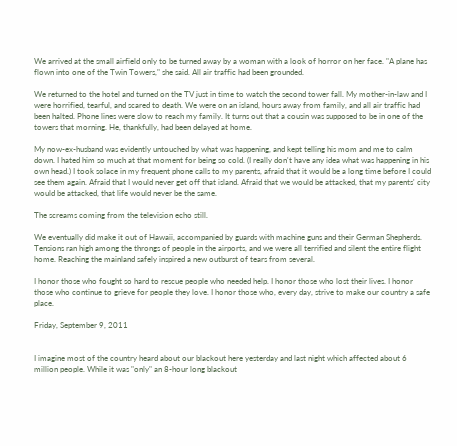We arrived at the small airfield only to be turned away by a woman with a look of horror on her face. "A plane has flown into one of the Twin Towers," she said. All air traffic had been grounded.

We returned to the hotel and turned on the TV just in time to watch the second tower fall. My mother-in-law and I were horrified, tearful, and scared to death. We were on an island, hours away from family, and all air traffic had been halted. Phone lines were slow to reach my family. It turns out that a cousin was supposed to be in one of the towers that morning. He, thankfully, had been delayed at home.

My now-ex-husband was evidently untouched by what was happening, and kept telling his mom and me to calm down. I hated him so much at that moment for being so cold. (I really don't have any idea what was happening in his own head.) I took solace in my frequent phone calls to my parents, afraid that it would be a long time before I could see them again. Afraid that I would never get off that island. Afraid that we would be attacked, that my parents' city would be attacked, that life would never be the same.

The screams coming from the television echo still.

We eventually did make it out of Hawaii, accompanied by guards with machine guns and their German Shepherds. Tensions ran high among the throngs of people in the airports, and we were all terrified and silent the entire flight home. Reaching the mainland safely inspired a new outburst of tears from several.

I honor those who fought so hard to rescue people who needed help. I honor those who lost their lives. I honor those who continue to grieve for people they love. I honor those who, every day, strive to make our country a safe place.

Friday, September 9, 2011


I imagine most of the country heard about our blackout here yesterday and last night which affected about 6 million people. While it was "only" an 8-hour long blackout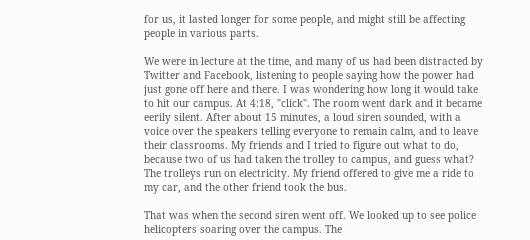for us, it lasted longer for some people, and might still be affecting people in various parts.

We were in lecture at the time, and many of us had been distracted by Twitter and Facebook, listening to people saying how the power had just gone off here and there. I was wondering how long it would take to hit our campus. At 4:18, "click". The room went dark and it became eerily silent. After about 15 minutes, a loud siren sounded, with a voice over the speakers telling everyone to remain calm, and to leave their classrooms. My friends and I tried to figure out what to do, because two of us had taken the trolley to campus, and guess what? The trolleys run on electricity. My friend offered to give me a ride to my car, and the other friend took the bus.

That was when the second siren went off. We looked up to see police helicopters soaring over the campus. The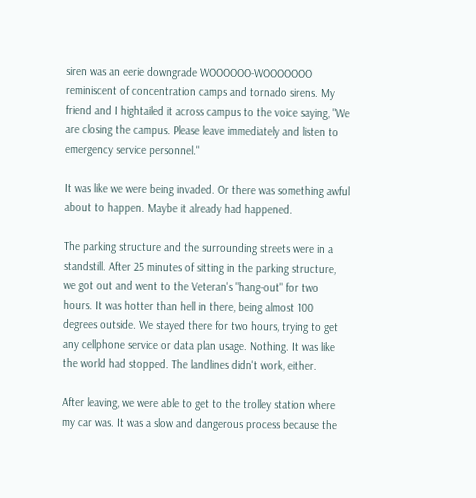siren was an eerie downgrade WOOOOOO-WOOOOOOO reminiscent of concentration camps and tornado sirens. My friend and I hightailed it across campus to the voice saying, "We are closing the campus. Please leave immediately and listen to emergency service personnel."

It was like we were being invaded. Or there was something awful about to happen. Maybe it already had happened.

The parking structure and the surrounding streets were in a standstill. After 25 minutes of sitting in the parking structure, we got out and went to the Veteran's "hang-out" for two hours. It was hotter than hell in there, being almost 100 degrees outside. We stayed there for two hours, trying to get any cellphone service or data plan usage. Nothing. It was like the world had stopped. The landlines didn't work, either.

After leaving, we were able to get to the trolley station where my car was. It was a slow and dangerous process because the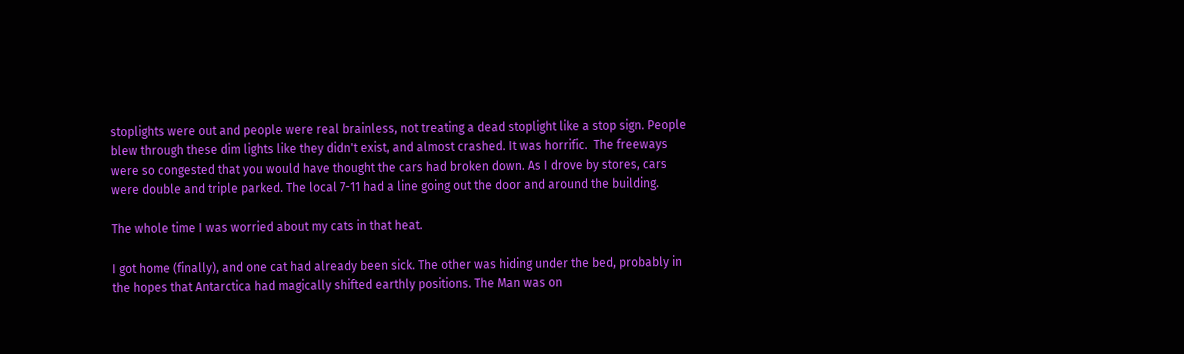stoplights were out and people were real brainless, not treating a dead stoplight like a stop sign. People blew through these dim lights like they didn't exist, and almost crashed. It was horrific.  The freeways were so congested that you would have thought the cars had broken down. As I drove by stores, cars were double and triple parked. The local 7-11 had a line going out the door and around the building.

The whole time I was worried about my cats in that heat.

I got home (finally), and one cat had already been sick. The other was hiding under the bed, probably in the hopes that Antarctica had magically shifted earthly positions. The Man was on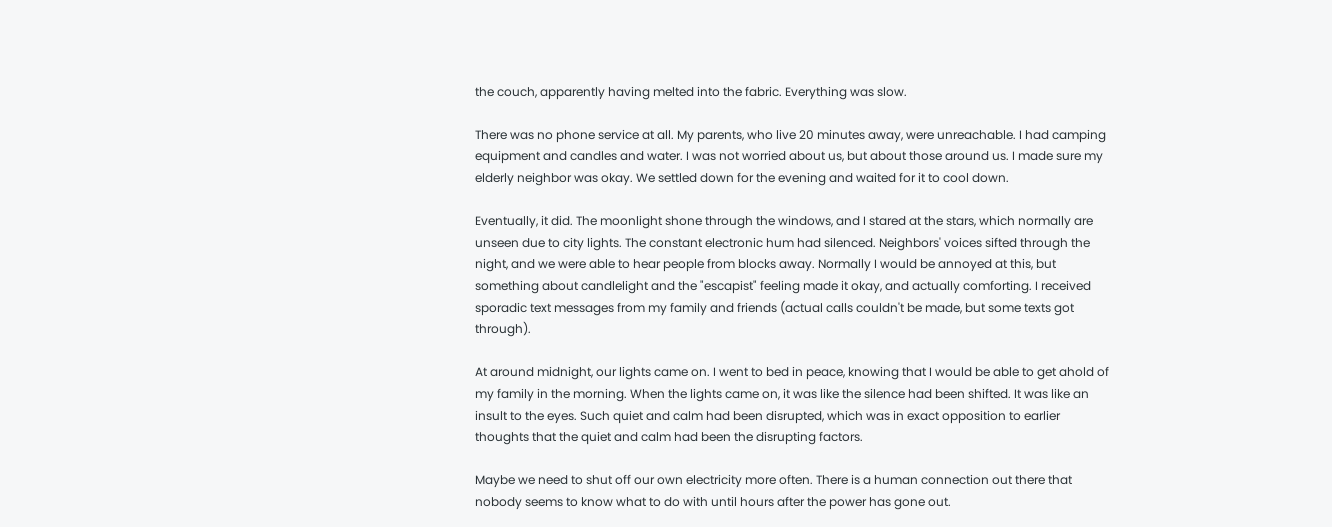the couch, apparently having melted into the fabric. Everything was slow.

There was no phone service at all. My parents, who live 20 minutes away, were unreachable. I had camping equipment and candles and water. I was not worried about us, but about those around us. I made sure my elderly neighbor was okay. We settled down for the evening and waited for it to cool down.

Eventually, it did. The moonlight shone through the windows, and I stared at the stars, which normally are unseen due to city lights. The constant electronic hum had silenced. Neighbors' voices sifted through the night, and we were able to hear people from blocks away. Normally I would be annoyed at this, but something about candlelight and the "escapist" feeling made it okay, and actually comforting. I received sporadic text messages from my family and friends (actual calls couldn't be made, but some texts got through).

At around midnight, our lights came on. I went to bed in peace, knowing that I would be able to get ahold of my family in the morning. When the lights came on, it was like the silence had been shifted. It was like an insult to the eyes. Such quiet and calm had been disrupted, which was in exact opposition to earlier thoughts that the quiet and calm had been the disrupting factors.

Maybe we need to shut off our own electricity more often. There is a human connection out there that nobody seems to know what to do with until hours after the power has gone out.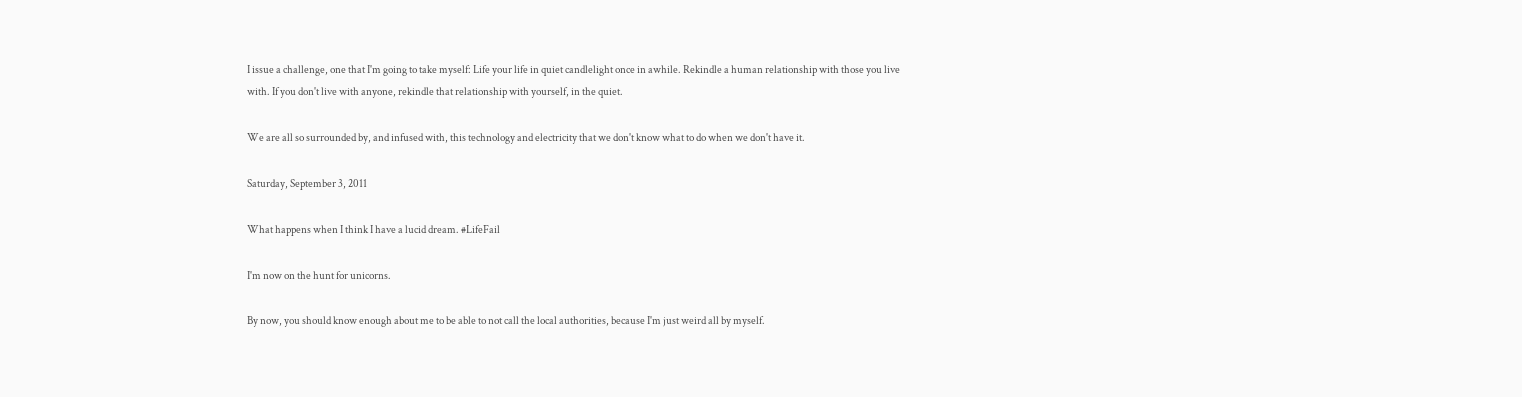I issue a challenge, one that I'm going to take myself: Life your life in quiet candlelight once in awhile. Rekindle a human relationship with those you live with. If you don't live with anyone, rekindle that relationship with yourself, in the quiet.

We are all so surrounded by, and infused with, this technology and electricity that we don't know what to do when we don't have it.

Saturday, September 3, 2011

What happens when I think I have a lucid dream. #LifeFail

I'm now on the hunt for unicorns.

By now, you should know enough about me to be able to not call the local authorities, because I'm just weird all by myself.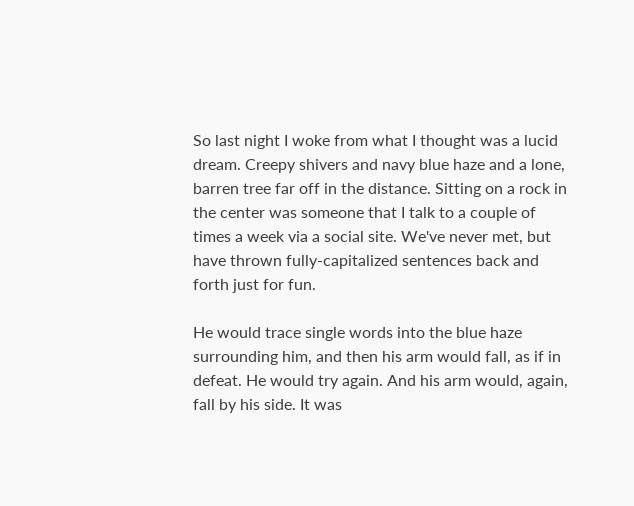So last night I woke from what I thought was a lucid dream. Creepy shivers and navy blue haze and a lone, barren tree far off in the distance. Sitting on a rock in the center was someone that I talk to a couple of times a week via a social site. We've never met, but have thrown fully-capitalized sentences back and forth just for fun.

He would trace single words into the blue haze surrounding him, and then his arm would fall, as if in defeat. He would try again. And his arm would, again, fall by his side. It was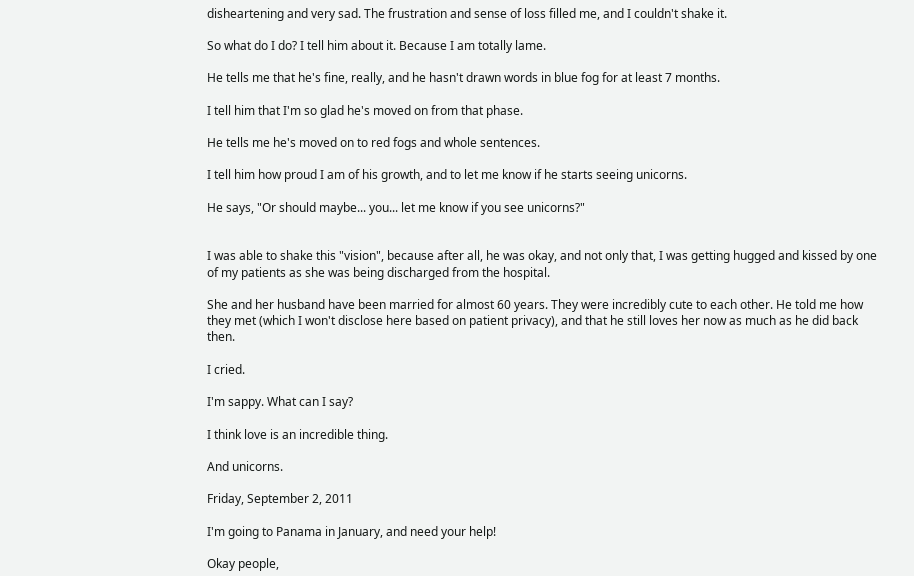disheartening and very sad. The frustration and sense of loss filled me, and I couldn't shake it.

So what do I do? I tell him about it. Because I am totally lame.

He tells me that he's fine, really, and he hasn't drawn words in blue fog for at least 7 months.

I tell him that I'm so glad he's moved on from that phase.

He tells me he's moved on to red fogs and whole sentences.

I tell him how proud I am of his growth, and to let me know if he starts seeing unicorns.

He says, "Or should maybe... you... let me know if you see unicorns?"


I was able to shake this "vision", because after all, he was okay, and not only that, I was getting hugged and kissed by one of my patients as she was being discharged from the hospital.

She and her husband have been married for almost 60 years. They were incredibly cute to each other. He told me how they met (which I won't disclose here based on patient privacy), and that he still loves her now as much as he did back then.

I cried.

I'm sappy. What can I say?

I think love is an incredible thing.

And unicorns.

Friday, September 2, 2011

I'm going to Panama in January, and need your help!

Okay people,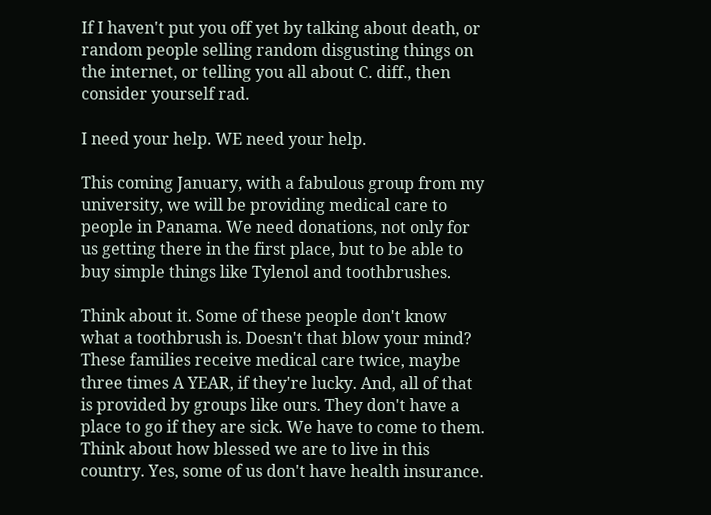If I haven't put you off yet by talking about death, or random people selling random disgusting things on the internet, or telling you all about C. diff., then consider yourself rad.

I need your help. WE need your help.

This coming January, with a fabulous group from my university, we will be providing medical care to people in Panama. We need donations, not only for us getting there in the first place, but to be able to buy simple things like Tylenol and toothbrushes.

Think about it. Some of these people don't know what a toothbrush is. Doesn't that blow your mind? These families receive medical care twice, maybe three times A YEAR, if they're lucky. And, all of that is provided by groups like ours. They don't have a place to go if they are sick. We have to come to them. Think about how blessed we are to live in this country. Yes, some of us don't have health insurance.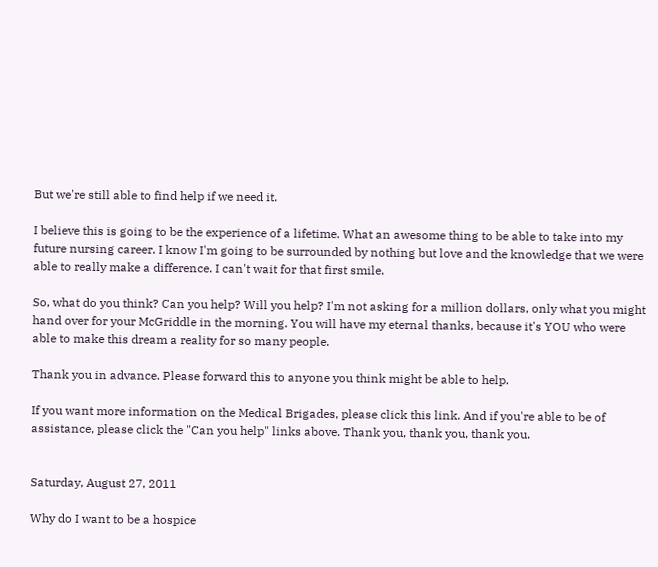But we're still able to find help if we need it.

I believe this is going to be the experience of a lifetime. What an awesome thing to be able to take into my future nursing career. I know I'm going to be surrounded by nothing but love and the knowledge that we were able to really make a difference. I can't wait for that first smile.

So, what do you think? Can you help? Will you help? I'm not asking for a million dollars, only what you might hand over for your McGriddle in the morning. You will have my eternal thanks, because it's YOU who were able to make this dream a reality for so many people.

Thank you in advance. Please forward this to anyone you think might be able to help.

If you want more information on the Medical Brigades, please click this link. And if you're able to be of assistance, please click the "Can you help" links above. Thank you, thank you, thank you.


Saturday, August 27, 2011

Why do I want to be a hospice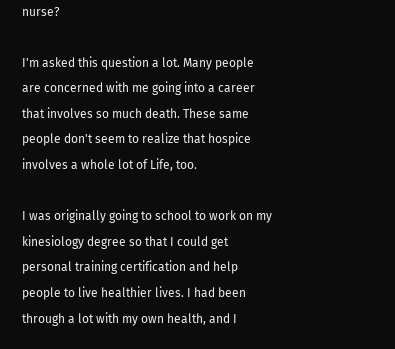nurse?

I'm asked this question a lot. Many people are concerned with me going into a career that involves so much death. These same people don't seem to realize that hospice involves a whole lot of Life, too.

I was originally going to school to work on my kinesiology degree so that I could get personal training certification and help people to live healthier lives. I had been through a lot with my own health, and I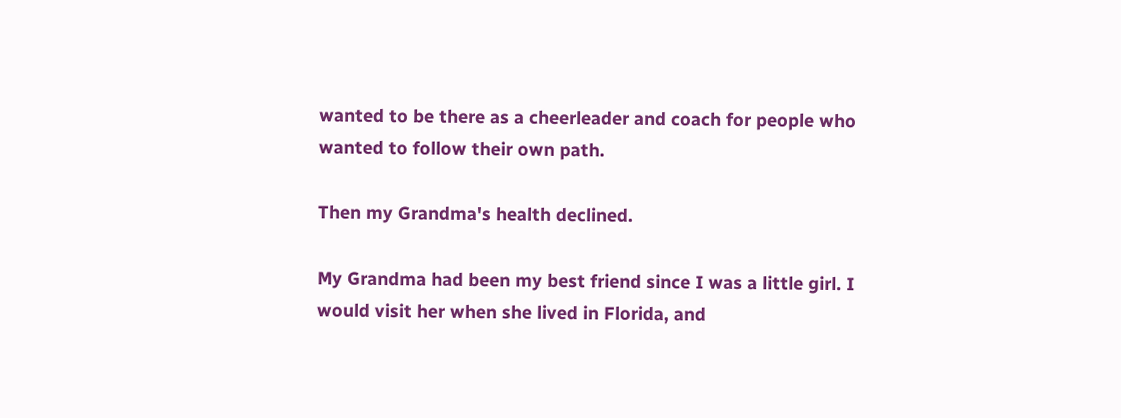wanted to be there as a cheerleader and coach for people who wanted to follow their own path.

Then my Grandma's health declined.

My Grandma had been my best friend since I was a little girl. I would visit her when she lived in Florida, and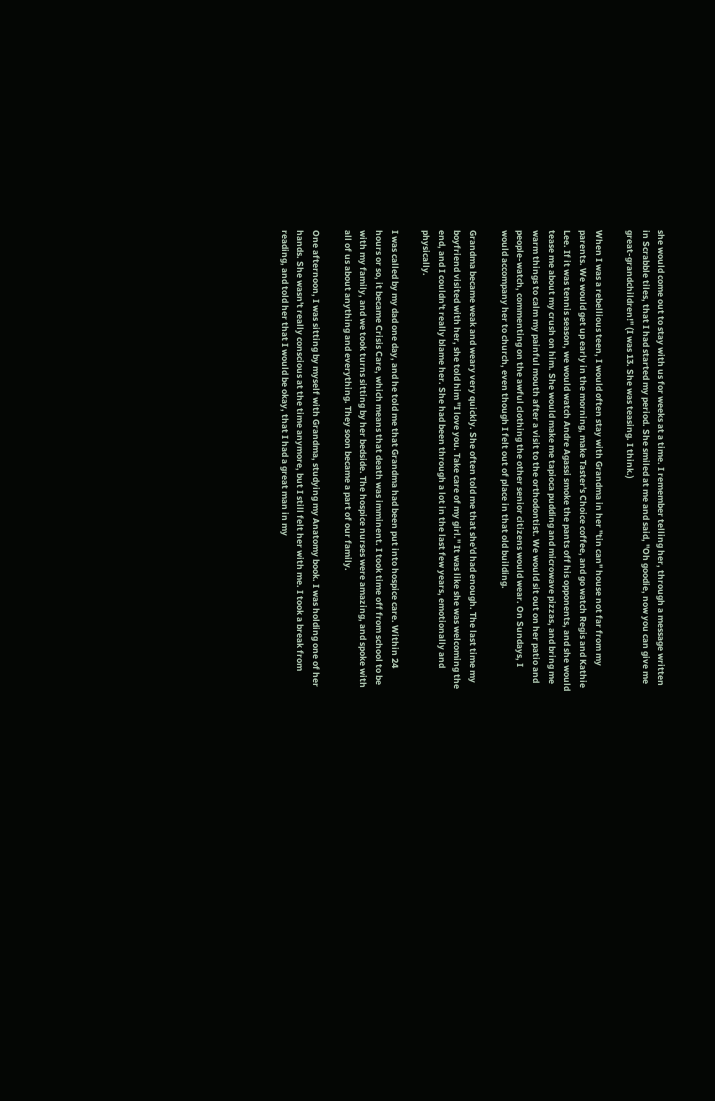she would come out to stay with us for weeks at a time. I remember telling her, through a message written in Scrabble tiles, that I had started my period. She smiled at me and said, "Oh goodie, now you can give me great-grandchildren!" (I was 13. She was teasing. I think.)

When I was a rebellious teen, I would often stay with Grandma in her "tin can" house not far from my parents. We would get up early in the morning, make Taster's Choice coffee, and go watch Regis and Kathie Lee. If it was tennis season, we would watch Andre Agassi smoke the pants off his opponents, and she would tease me about my crush on him. She would make me tapioca pudding and microwave pizzas, and bring me warm things to calm my painful mouth after a visit to the orthodontist. We would sit out on her patio and people-watch, commenting on the awful clothing the other senior citizens would wear. On Sundays, I would accompany her to church, even though I felt out of place in that old building.

Grandma became weak and weary very quickly. She often told me that she'd had enough. The last time my boyfriend visited with her, she told him "I love you. Take care of my girl." It was like she was welcoming the end, and I couldn't really blame her. She had been through a lot in the last few years, emotionally and physically.

I was called by my dad one day, and he told me that Grandma had been put into hospice care. Within 24 hours or so, it became Crisis Care, which means that death was imminent. I took time off from school to be with my family, and we took turns sitting by her bedside. The hospice nurses were amazing, and spoke with all of us about anything and everything. They soon became a part of our family.

One afternoon, I was sitting by myself with Grandma, studying my Anatomy book. I was holding one of her hands. She wasn't really conscious at the time anymore, but I still felt her with me. I took a break from reading, and told her that I would be okay, that I had a great man in my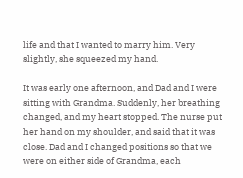life and that I wanted to marry him. Very slightly, she squeezed my hand.

It was early one afternoon, and Dad and I were sitting with Grandma. Suddenly, her breathing changed, and my heart stopped. The nurse put her hand on my shoulder, and said that it was close. Dad and I changed positions so that we were on either side of Grandma, each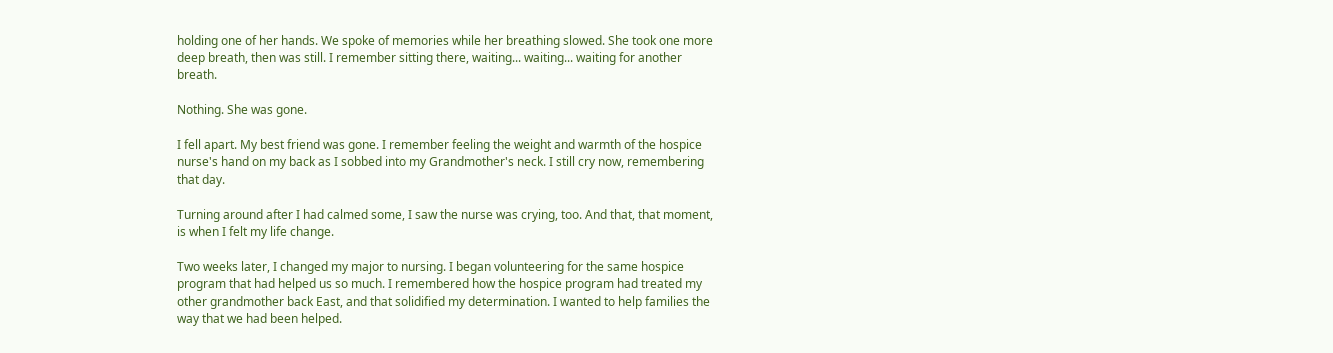holding one of her hands. We spoke of memories while her breathing slowed. She took one more deep breath, then was still. I remember sitting there, waiting... waiting... waiting for another breath.

Nothing. She was gone.

I fell apart. My best friend was gone. I remember feeling the weight and warmth of the hospice nurse's hand on my back as I sobbed into my Grandmother's neck. I still cry now, remembering that day.

Turning around after I had calmed some, I saw the nurse was crying, too. And that, that moment, is when I felt my life change.

Two weeks later, I changed my major to nursing. I began volunteering for the same hospice program that had helped us so much. I remembered how the hospice program had treated my other grandmother back East, and that solidified my determination. I wanted to help families the way that we had been helped.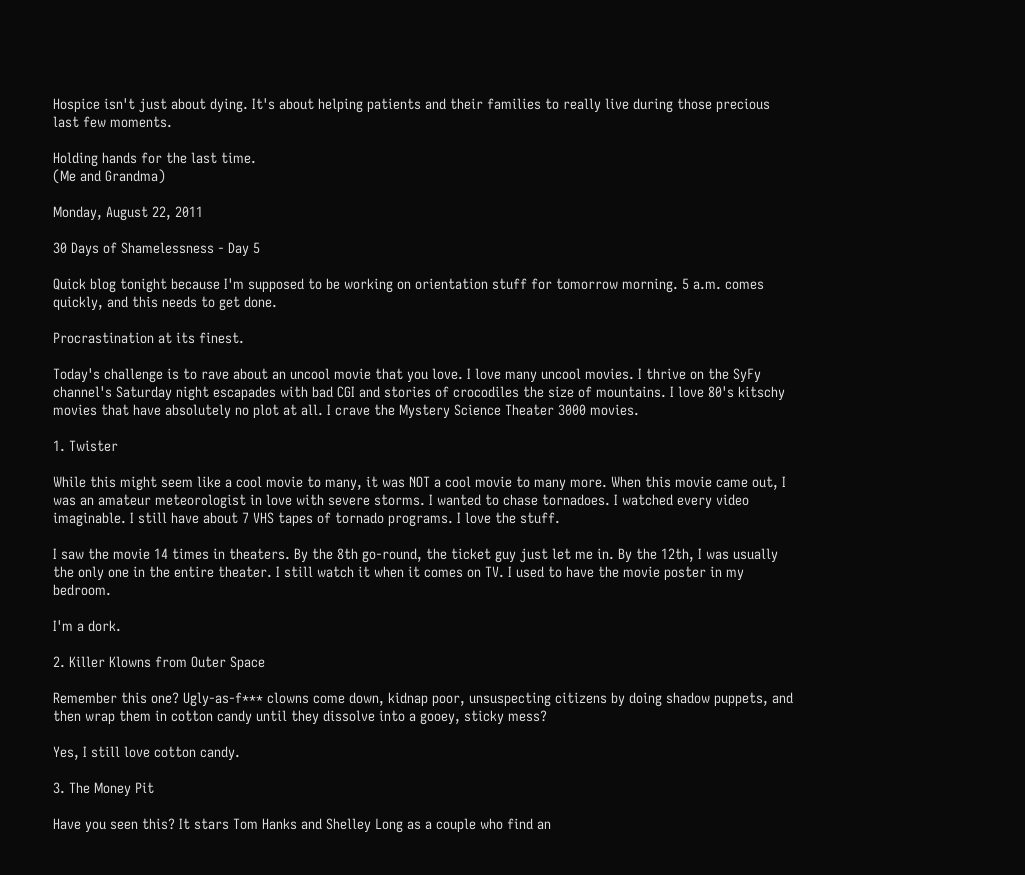Hospice isn't just about dying. It's about helping patients and their families to really live during those precious last few moments.

Holding hands for the last time.
(Me and Grandma)

Monday, August 22, 2011

30 Days of Shamelessness - Day 5

Quick blog tonight because I'm supposed to be working on orientation stuff for tomorrow morning. 5 a.m. comes quickly, and this needs to get done.

Procrastination at its finest.

Today's challenge is to rave about an uncool movie that you love. I love many uncool movies. I thrive on the SyFy channel's Saturday night escapades with bad CGI and stories of crocodiles the size of mountains. I love 80's kitschy movies that have absolutely no plot at all. I crave the Mystery Science Theater 3000 movies.

1. Twister

While this might seem like a cool movie to many, it was NOT a cool movie to many more. When this movie came out, I was an amateur meteorologist in love with severe storms. I wanted to chase tornadoes. I watched every video imaginable. I still have about 7 VHS tapes of tornado programs. I love the stuff.

I saw the movie 14 times in theaters. By the 8th go-round, the ticket guy just let me in. By the 12th, I was usually the only one in the entire theater. I still watch it when it comes on TV. I used to have the movie poster in my bedroom.

I'm a dork.

2. Killer Klowns from Outer Space

Remember this one? Ugly-as-f*** clowns come down, kidnap poor, unsuspecting citizens by doing shadow puppets, and then wrap them in cotton candy until they dissolve into a gooey, sticky mess?

Yes, I still love cotton candy.

3. The Money Pit

Have you seen this? It stars Tom Hanks and Shelley Long as a couple who find an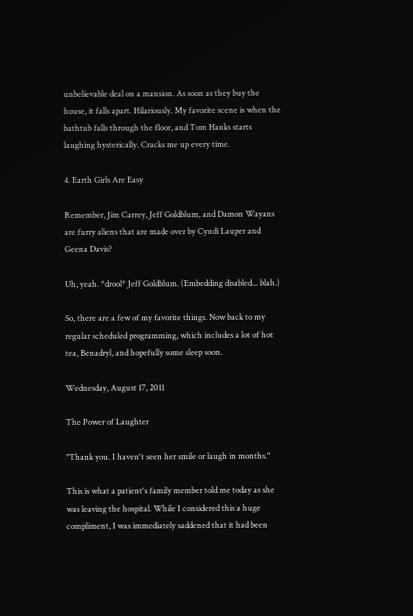unbelievable deal on a mansion. As soon as they buy the house, it falls apart. Hilariously. My favorite scene is when the bathtub falls through the floor, and Tom Hanks starts laughing hysterically. Cracks me up every time.

4. Earth Girls Are Easy

Remember, Jim Carrey, Jeff Goldblum, and Damon Wayans are furry aliens that are made over by Cyndi Lauper and Geena Davis?

Uh, yeah. *drool* Jeff Goldblum. (Embedding disabled... blah.)

So, there are a few of my favorite things. Now back to my regular scheduled programming, which includes a lot of hot tea, Benadryl, and hopefully some sleep soon.

Wednesday, August 17, 2011

The Power of Laughter

"Thank you. I haven't seen her smile or laugh in months."

This is what a patient's family member told me today as she was leaving the hospital. While I considered this a huge compliment, I was immediately saddened that it had been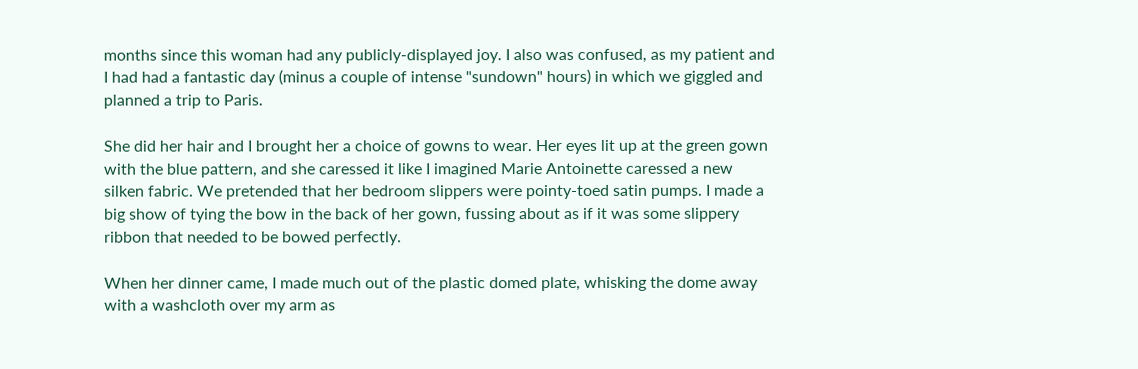months since this woman had any publicly-displayed joy. I also was confused, as my patient and I had had a fantastic day (minus a couple of intense "sundown" hours) in which we giggled and planned a trip to Paris.

She did her hair and I brought her a choice of gowns to wear. Her eyes lit up at the green gown with the blue pattern, and she caressed it like I imagined Marie Antoinette caressed a new silken fabric. We pretended that her bedroom slippers were pointy-toed satin pumps. I made a big show of tying the bow in the back of her gown, fussing about as if it was some slippery ribbon that needed to be bowed perfectly.

When her dinner came, I made much out of the plastic domed plate, whisking the dome away with a washcloth over my arm as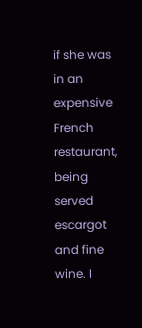if she was in an expensive French restaurant, being served escargot and fine wine. I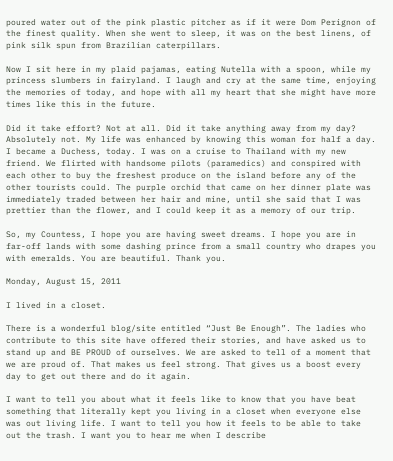poured water out of the pink plastic pitcher as if it were Dom Perignon of the finest quality. When she went to sleep, it was on the best linens, of pink silk spun from Brazilian caterpillars.

Now I sit here in my plaid pajamas, eating Nutella with a spoon, while my princess slumbers in fairyland. I laugh and cry at the same time, enjoying the memories of today, and hope with all my heart that she might have more times like this in the future.

Did it take effort? Not at all. Did it take anything away from my day? Absolutely not. My life was enhanced by knowing this woman for half a day. I became a Duchess, today. I was on a cruise to Thailand with my new friend. We flirted with handsome pilots (paramedics) and conspired with each other to buy the freshest produce on the island before any of the other tourists could. The purple orchid that came on her dinner plate was immediately traded between her hair and mine, until she said that I was prettier than the flower, and I could keep it as a memory of our trip.

So, my Countess, I hope you are having sweet dreams. I hope you are in far-off lands with some dashing prince from a small country who drapes you with emeralds. You are beautiful. Thank you.

Monday, August 15, 2011

I lived in a closet.

There is a wonderful blog/site entitled “Just Be Enough”. The ladies who contribute to this site have offered their stories, and have asked us to stand up and BE PROUD of ourselves. We are asked to tell of a moment that we are proud of. That makes us feel strong. That gives us a boost every day to get out there and do it again.

I want to tell you about what it feels like to know that you have beat something that literally kept you living in a closet when everyone else was out living life. I want to tell you how it feels to be able to take out the trash. I want you to hear me when I describe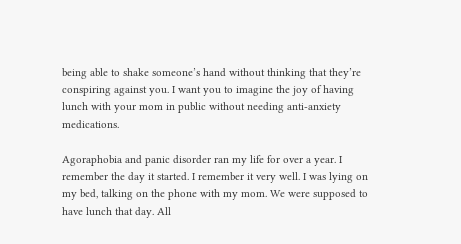being able to shake someone’s hand without thinking that they’re conspiring against you. I want you to imagine the joy of having lunch with your mom in public without needing anti-anxiety medications.

Agoraphobia and panic disorder ran my life for over a year. I remember the day it started. I remember it very well. I was lying on my bed, talking on the phone with my mom. We were supposed to have lunch that day. All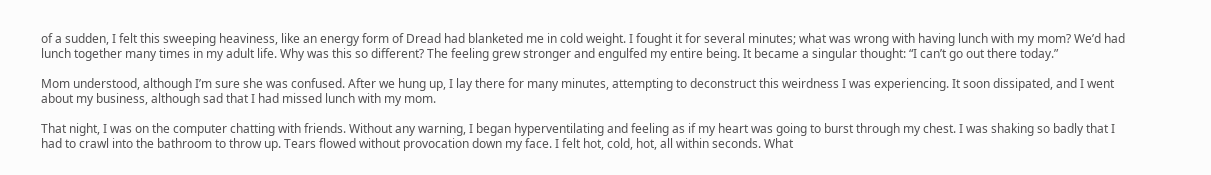of a sudden, I felt this sweeping heaviness, like an energy form of Dread had blanketed me in cold weight. I fought it for several minutes; what was wrong with having lunch with my mom? We’d had lunch together many times in my adult life. Why was this so different? The feeling grew stronger and engulfed my entire being. It became a singular thought: “I can’t go out there today.”

Mom understood, although I’m sure she was confused. After we hung up, I lay there for many minutes, attempting to deconstruct this weirdness I was experiencing. It soon dissipated, and I went about my business, although sad that I had missed lunch with my mom.

That night, I was on the computer chatting with friends. Without any warning, I began hyperventilating and feeling as if my heart was going to burst through my chest. I was shaking so badly that I had to crawl into the bathroom to throw up. Tears flowed without provocation down my face. I felt hot, cold, hot, all within seconds. What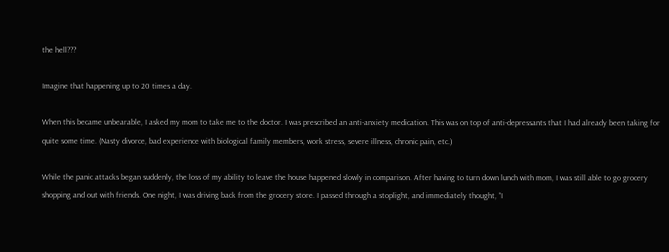the hell???

Imagine that happening up to 20 times a day.

When this became unbearable, I asked my mom to take me to the doctor. I was prescribed an anti-anxiety medication. This was on top of anti-depressants that I had already been taking for quite some time. (Nasty divorce, bad experience with biological family members, work stress, severe illness, chronic pain, etc.)

While the panic attacks began suddenly, the loss of my ability to leave the house happened slowly in comparison. After having to turn down lunch with mom, I was still able to go grocery shopping and out with friends. One night, I was driving back from the grocery store. I passed through a stoplight, and immediately thought, “I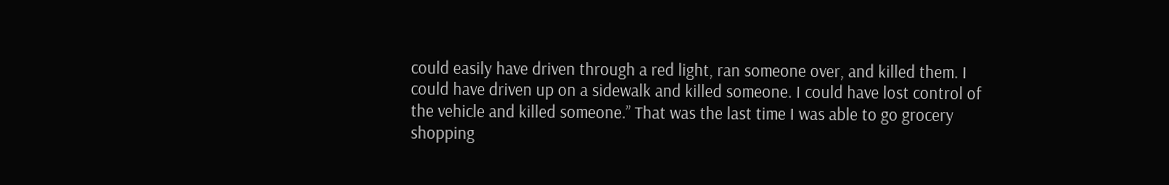could easily have driven through a red light, ran someone over, and killed them. I could have driven up on a sidewalk and killed someone. I could have lost control of the vehicle and killed someone.” That was the last time I was able to go grocery shopping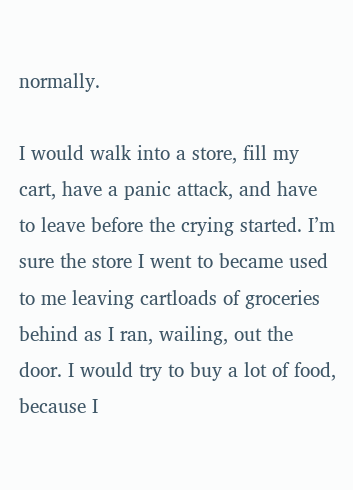normally.

I would walk into a store, fill my cart, have a panic attack, and have to leave before the crying started. I’m sure the store I went to became used to me leaving cartloads of groceries behind as I ran, wailing, out the door. I would try to buy a lot of food, because I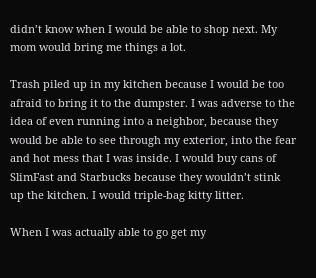didn’t know when I would be able to shop next. My mom would bring me things a lot.

Trash piled up in my kitchen because I would be too afraid to bring it to the dumpster. I was adverse to the idea of even running into a neighbor, because they would be able to see through my exterior, into the fear and hot mess that I was inside. I would buy cans of SlimFast and Starbucks because they wouldn’t stink up the kitchen. I would triple-bag kitty litter.

When I was actually able to go get my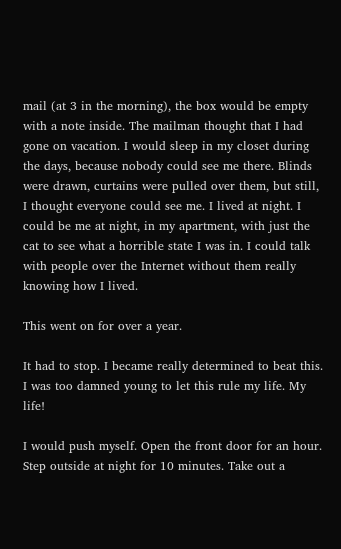mail (at 3 in the morning), the box would be empty with a note inside. The mailman thought that I had gone on vacation. I would sleep in my closet during the days, because nobody could see me there. Blinds were drawn, curtains were pulled over them, but still, I thought everyone could see me. I lived at night. I could be me at night, in my apartment, with just the cat to see what a horrible state I was in. I could talk with people over the Internet without them really knowing how I lived.

This went on for over a year.

It had to stop. I became really determined to beat this. I was too damned young to let this rule my life. My life!

I would push myself. Open the front door for an hour. Step outside at night for 10 minutes. Take out a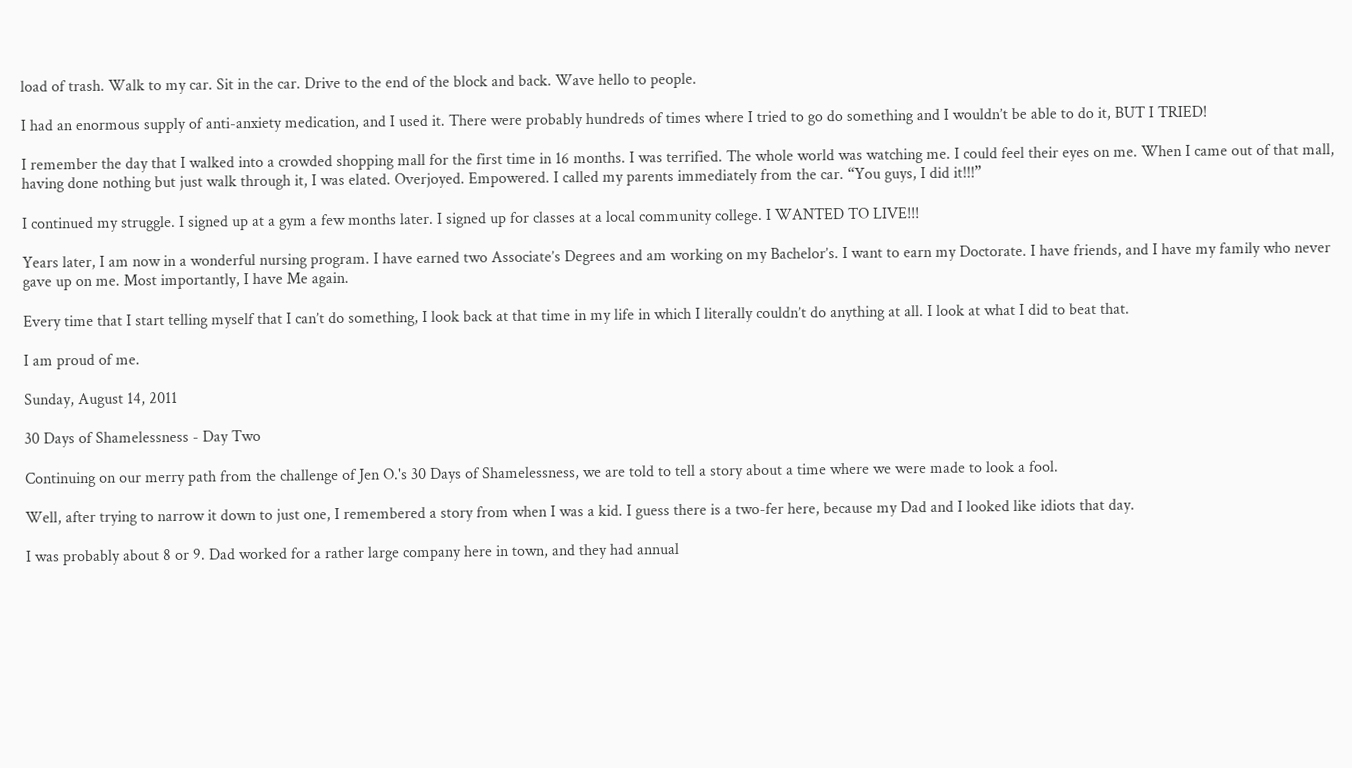load of trash. Walk to my car. Sit in the car. Drive to the end of the block and back. Wave hello to people.

I had an enormous supply of anti-anxiety medication, and I used it. There were probably hundreds of times where I tried to go do something and I wouldn’t be able to do it, BUT I TRIED!

I remember the day that I walked into a crowded shopping mall for the first time in 16 months. I was terrified. The whole world was watching me. I could feel their eyes on me. When I came out of that mall, having done nothing but just walk through it, I was elated. Overjoyed. Empowered. I called my parents immediately from the car. “You guys, I did it!!!”

I continued my struggle. I signed up at a gym a few months later. I signed up for classes at a local community college. I WANTED TO LIVE!!!

Years later, I am now in a wonderful nursing program. I have earned two Associate’s Degrees and am working on my Bachelor’s. I want to earn my Doctorate. I have friends, and I have my family who never gave up on me. Most importantly, I have Me again.

Every time that I start telling myself that I can’t do something, I look back at that time in my life in which I literally couldn’t do anything at all. I look at what I did to beat that.

I am proud of me.

Sunday, August 14, 2011

30 Days of Shamelessness - Day Two

Continuing on our merry path from the challenge of Jen O.'s 30 Days of Shamelessness, we are told to tell a story about a time where we were made to look a fool.

Well, after trying to narrow it down to just one, I remembered a story from when I was a kid. I guess there is a two-fer here, because my Dad and I looked like idiots that day.

I was probably about 8 or 9. Dad worked for a rather large company here in town, and they had annual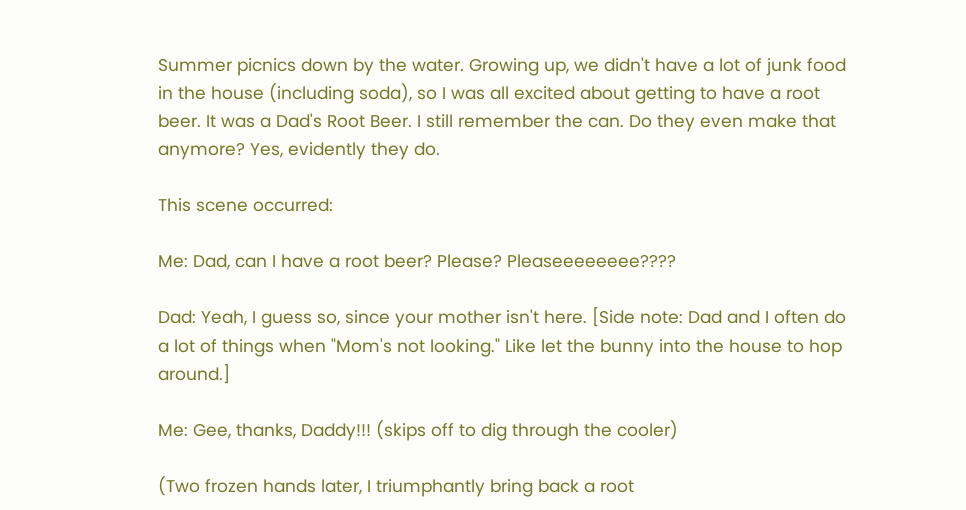Summer picnics down by the water. Growing up, we didn't have a lot of junk food in the house (including soda), so I was all excited about getting to have a root beer. It was a Dad's Root Beer. I still remember the can. Do they even make that anymore? Yes, evidently they do.

This scene occurred:

Me: Dad, can I have a root beer? Please? Pleaseeeeeeee????

Dad: Yeah, I guess so, since your mother isn't here. [Side note: Dad and I often do a lot of things when "Mom's not looking." Like let the bunny into the house to hop around.]

Me: Gee, thanks, Daddy!!! (skips off to dig through the cooler)

(Two frozen hands later, I triumphantly bring back a root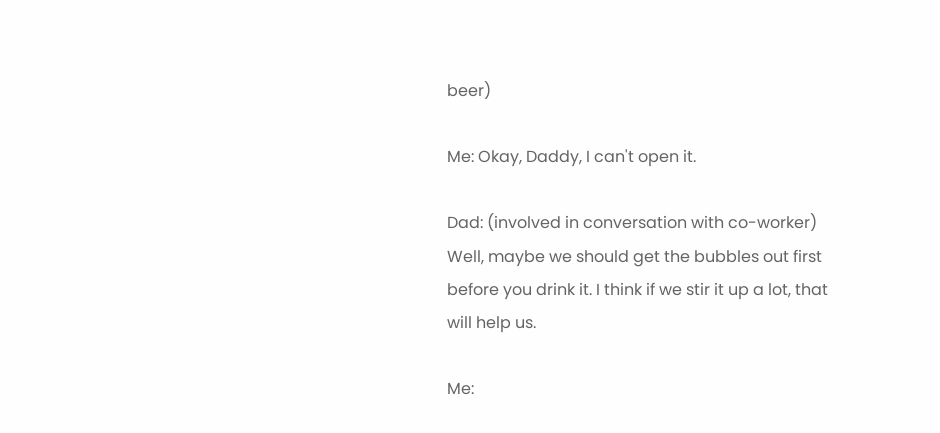beer)

Me: Okay, Daddy, I can't open it.

Dad: (involved in conversation with co-worker) Well, maybe we should get the bubbles out first before you drink it. I think if we stir it up a lot, that will help us.

Me: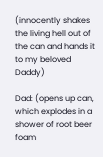(innocently shakes the living hell out of the can and hands it to my beloved Daddy)

Dad: (opens up can, which explodes in a shower of root beer foam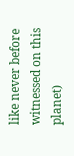like never before witnessed on this planet)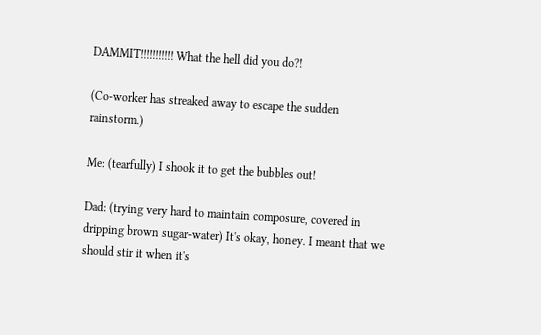DAMMIT!!!!!!!!!!! What the hell did you do?!

(Co-worker has streaked away to escape the sudden rainstorm.)

Me: (tearfully) I shook it to get the bubbles out!

Dad: (trying very hard to maintain composure, covered in dripping brown sugar-water) It's okay, honey. I meant that we should stir it when it's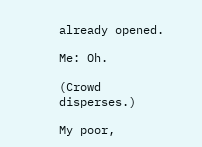already opened.

Me: Oh.

(Crowd disperses.)

My poor,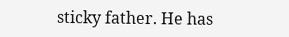sticky father. He has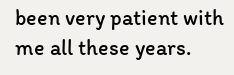been very patient with me all these years.